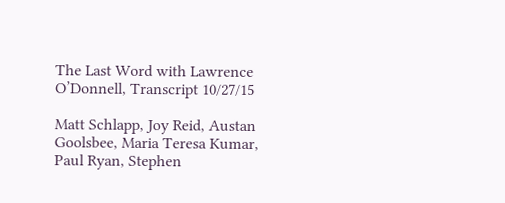The Last Word with Lawrence O’Donnell, Transcript 10/27/15

Matt Schlapp, Joy Reid, Austan Goolsbee, Maria Teresa Kumar, Paul Ryan, Stephen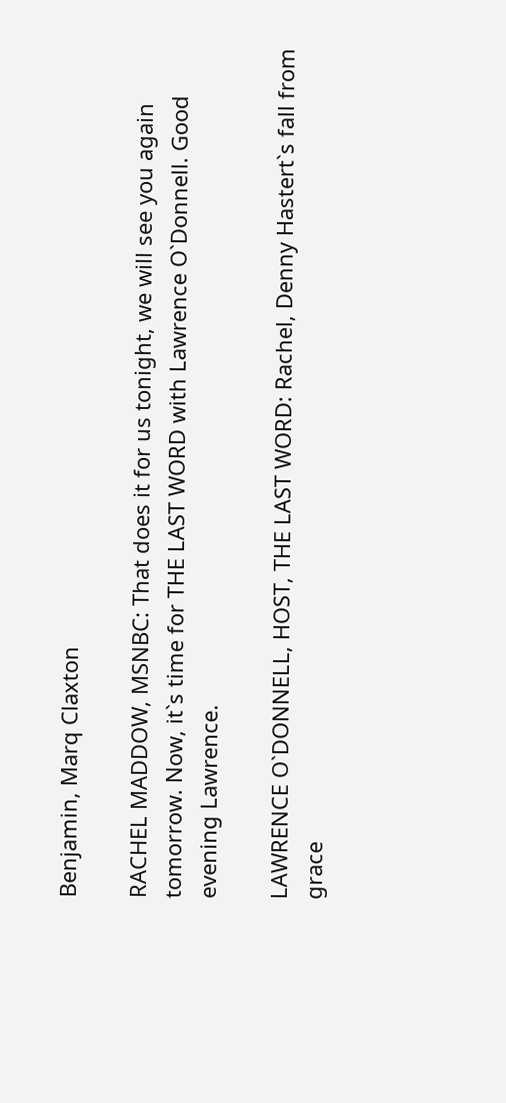Benjamin, Marq Claxton

RACHEL MADDOW, MSNBC: That does it for us tonight, we will see you again
tomorrow. Now, it`s time for THE LAST WORD with Lawrence O`Donnell. Good
evening Lawrence.

LAWRENCE O`DONNELL, HOST, THE LAST WORD: Rachel, Denny Hastert`s fall from
grace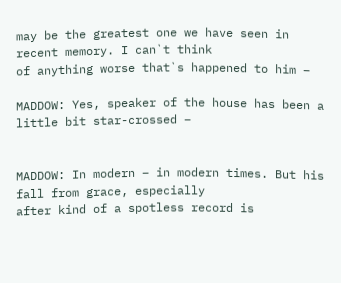may be the greatest one we have seen in recent memory. I can`t think
of anything worse that`s happened to him –

MADDOW: Yes, speaker of the house has been a little bit star-crossed –


MADDOW: In modern – in modern times. But his fall from grace, especially
after kind of a spotless record is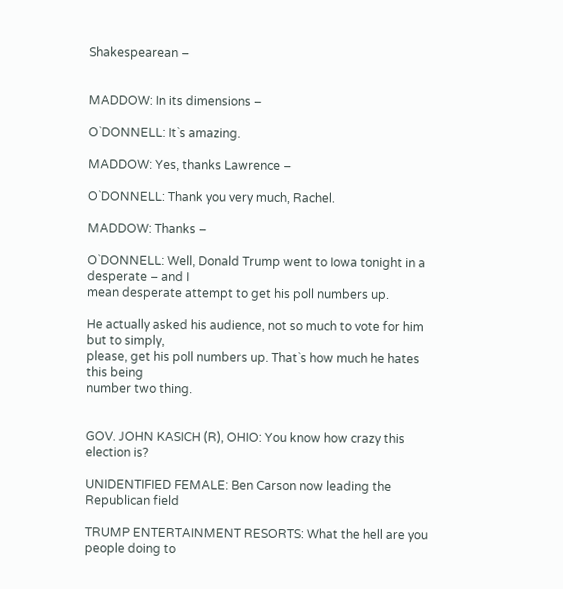Shakespearean –


MADDOW: In its dimensions –

O`DONNELL: It`s amazing.

MADDOW: Yes, thanks Lawrence –

O`DONNELL: Thank you very much, Rachel.

MADDOW: Thanks –

O`DONNELL: Well, Donald Trump went to Iowa tonight in a desperate – and I
mean desperate attempt to get his poll numbers up.

He actually asked his audience, not so much to vote for him but to simply,
please, get his poll numbers up. That`s how much he hates this being
number two thing.


GOV. JOHN KASICH (R), OHIO: You know how crazy this election is?

UNIDENTIFIED FEMALE: Ben Carson now leading the Republican field

TRUMP ENTERTAINMENT RESORTS: What the hell are you people doing to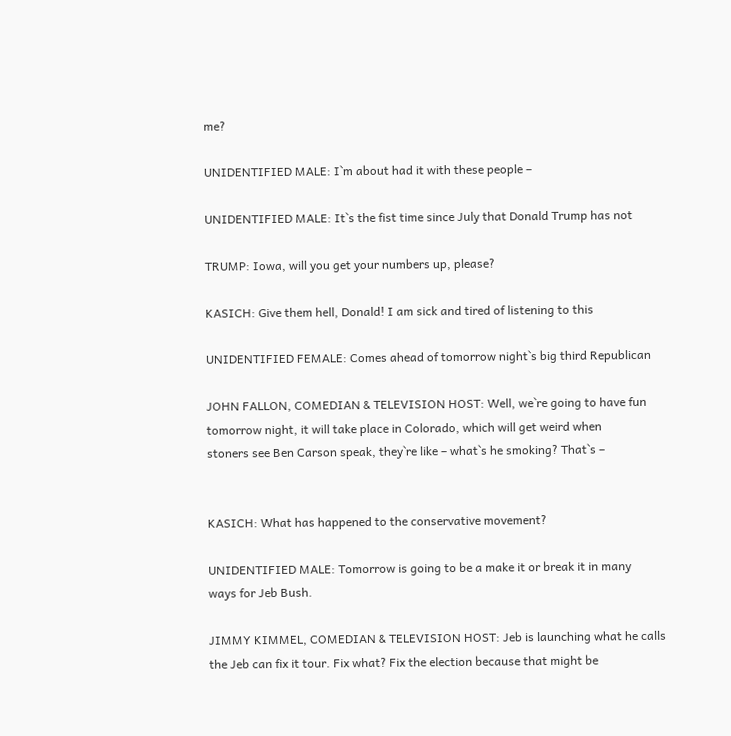me?

UNIDENTIFIED MALE: I`m about had it with these people –

UNIDENTIFIED MALE: It`s the fist time since July that Donald Trump has not

TRUMP: Iowa, will you get your numbers up, please?

KASICH: Give them hell, Donald! I am sick and tired of listening to this

UNIDENTIFIED FEMALE: Comes ahead of tomorrow night`s big third Republican

JOHN FALLON, COMEDIAN & TELEVISION HOST: Well, we`re going to have fun
tomorrow night, it will take place in Colorado, which will get weird when
stoners see Ben Carson speak, they`re like – what`s he smoking? That`s –


KASICH: What has happened to the conservative movement?

UNIDENTIFIED MALE: Tomorrow is going to be a make it or break it in many
ways for Jeb Bush.

JIMMY KIMMEL, COMEDIAN & TELEVISION HOST: Jeb is launching what he calls
the Jeb can fix it tour. Fix what? Fix the election because that might be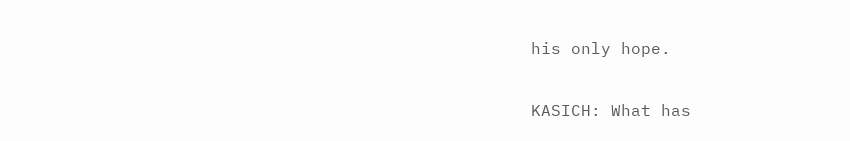his only hope.


KASICH: What has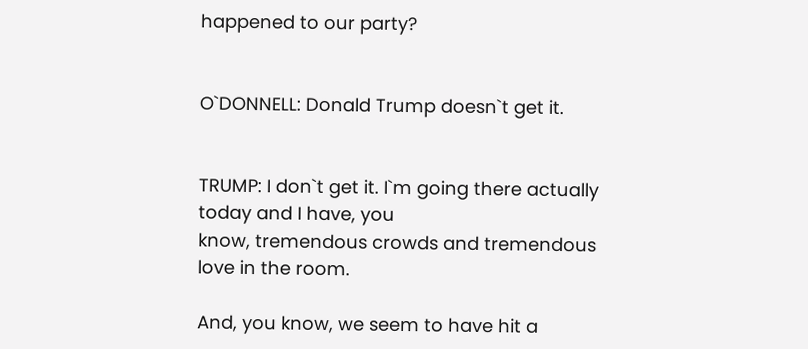happened to our party?


O`DONNELL: Donald Trump doesn`t get it.


TRUMP: I don`t get it. I`m going there actually today and I have, you
know, tremendous crowds and tremendous love in the room.

And, you know, we seem to have hit a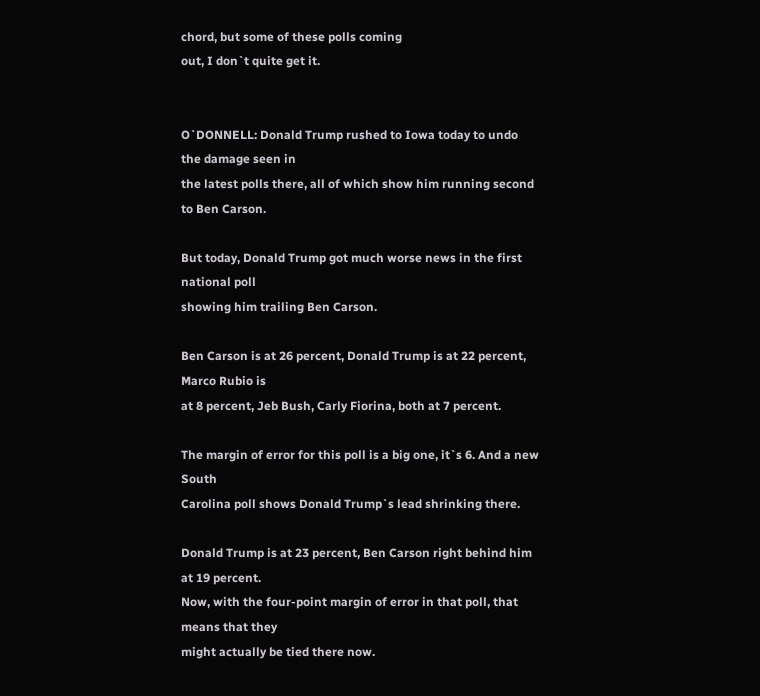chord, but some of these polls coming
out, I don`t quite get it.


O`DONNELL: Donald Trump rushed to Iowa today to undo the damage seen in
the latest polls there, all of which show him running second to Ben Carson.

But today, Donald Trump got much worse news in the first national poll
showing him trailing Ben Carson.

Ben Carson is at 26 percent, Donald Trump is at 22 percent, Marco Rubio is
at 8 percent, Jeb Bush, Carly Fiorina, both at 7 percent.

The margin of error for this poll is a big one, it`s 6. And a new South
Carolina poll shows Donald Trump`s lead shrinking there.

Donald Trump is at 23 percent, Ben Carson right behind him at 19 percent.
Now, with the four-point margin of error in that poll, that means that they
might actually be tied there now.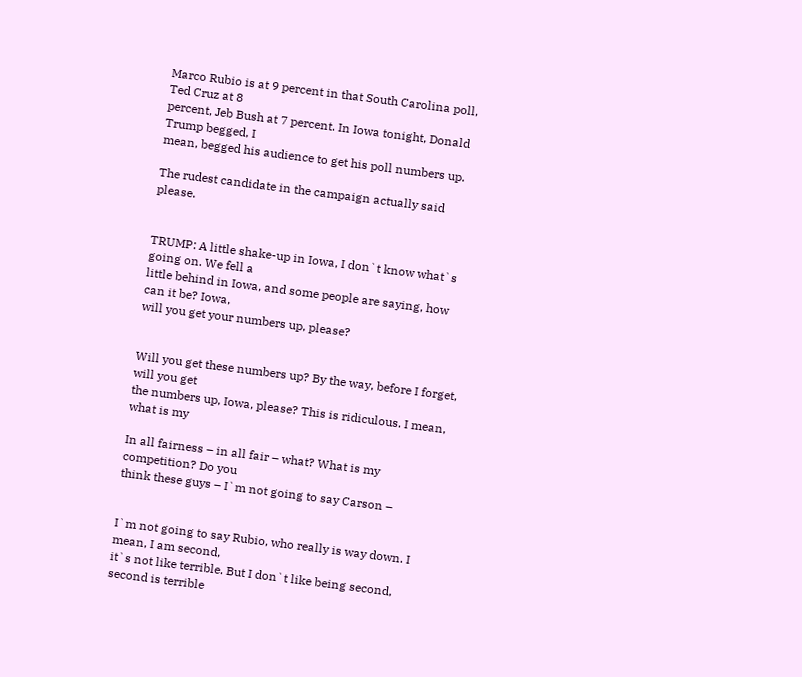Marco Rubio is at 9 percent in that South Carolina poll, Ted Cruz at 8
percent, Jeb Bush at 7 percent. In Iowa tonight, Donald Trump begged, I
mean, begged his audience to get his poll numbers up.

The rudest candidate in the campaign actually said please.


TRUMP: A little shake-up in Iowa, I don`t know what`s going on. We fell a
little behind in Iowa, and some people are saying, how can it be? Iowa,
will you get your numbers up, please?


Will you get these numbers up? By the way, before I forget, will you get
the numbers up, Iowa, please? This is ridiculous. I mean, what is my

In all fairness – in all fair – what? What is my competition? Do you
think these guys – I`m not going to say Carson –


I`m not going to say Rubio, who really is way down. I mean, I am second,
it`s not like terrible. But I don`t like being second, second is terrible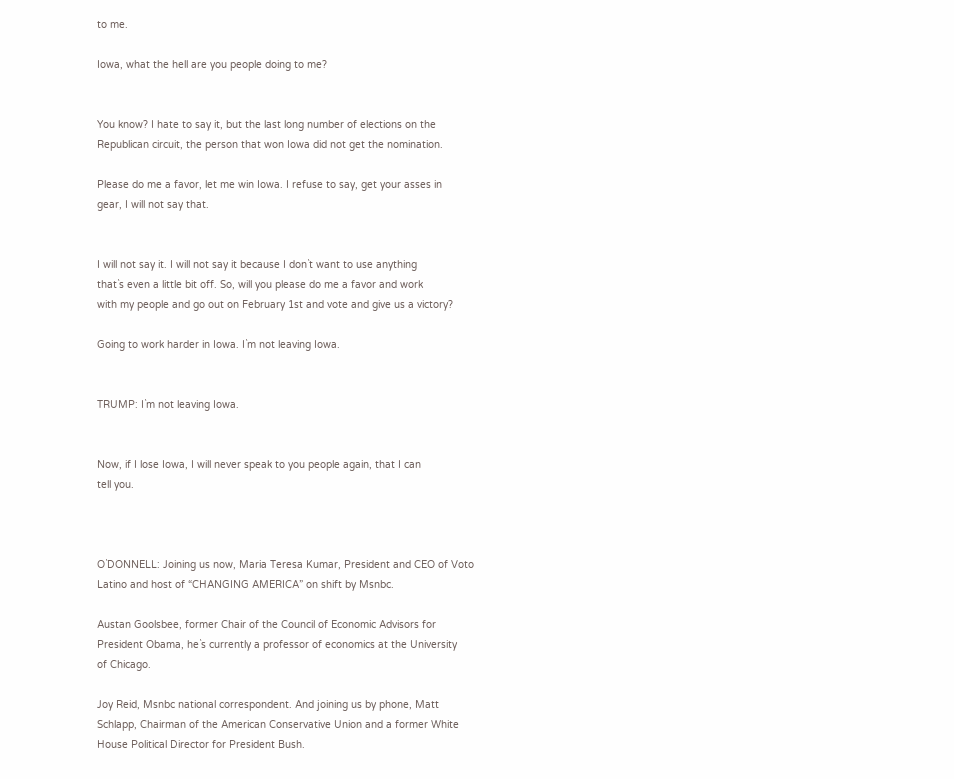to me.

Iowa, what the hell are you people doing to me?


You know? I hate to say it, but the last long number of elections on the
Republican circuit, the person that won Iowa did not get the nomination.

Please do me a favor, let me win Iowa. I refuse to say, get your asses in
gear, I will not say that.


I will not say it. I will not say it because I don`t want to use anything
that`s even a little bit off. So, will you please do me a favor and work
with my people and go out on February 1st and vote and give us a victory?

Going to work harder in Iowa. I`m not leaving Iowa.


TRUMP: I`m not leaving Iowa.


Now, if I lose Iowa, I will never speak to you people again, that I can
tell you.



O`DONNELL: Joining us now, Maria Teresa Kumar, President and CEO of Voto
Latino and host of “CHANGING AMERICA” on shift by Msnbc.

Austan Goolsbee, former Chair of the Council of Economic Advisors for
President Obama, he`s currently a professor of economics at the University
of Chicago.

Joy Reid, Msnbc national correspondent. And joining us by phone, Matt
Schlapp, Chairman of the American Conservative Union and a former White
House Political Director for President Bush.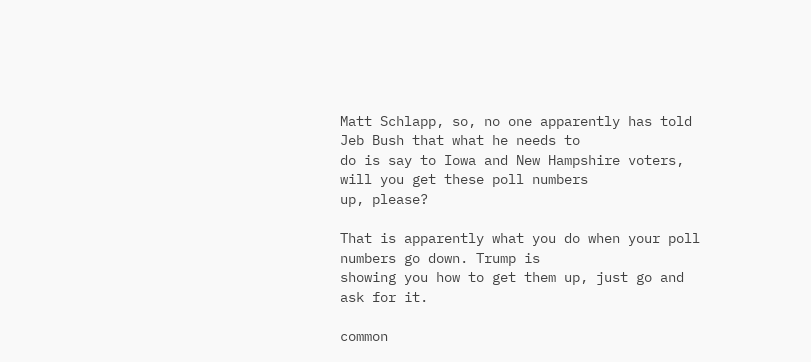Matt Schlapp, so, no one apparently has told Jeb Bush that what he needs to
do is say to Iowa and New Hampshire voters, will you get these poll numbers
up, please?

That is apparently what you do when your poll numbers go down. Trump is
showing you how to get them up, just go and ask for it.

common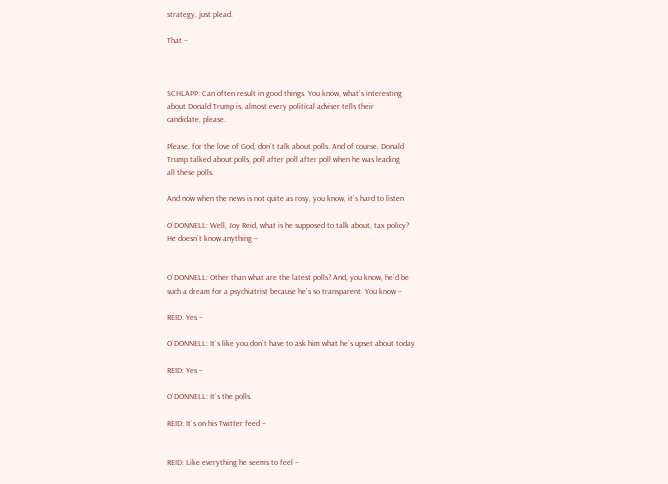strategy, just plead.

That –



SCHLAPP: Can often result in good things. You know, what`s interesting
about Donald Trump is, almost every political adviser tells their
candidate, please.

Please, for the love of God, don`t talk about polls. And of course, Donald
Trump talked about polls, poll after poll after poll when he was leading
all these polls.

And now when the news is not quite as rosy, you know, it`s hard to listen

O`DONNELL: Well, Joy Reid, what is he supposed to talk about, tax policy?
He doesn`t know anything –


O`DONNELL: Other than what are the latest polls? And, you know, he`d be
such a dream for a psychiatrist because he`s so transparent. You know –

REID: Yes –

O`DONNELL: It`s like you don`t have to ask him what he`s upset about today

REID: Yes –

O`DONNELL: It`s the polls.

REID: It`s on his Twitter feed –


REID: Like everything he seems to feel –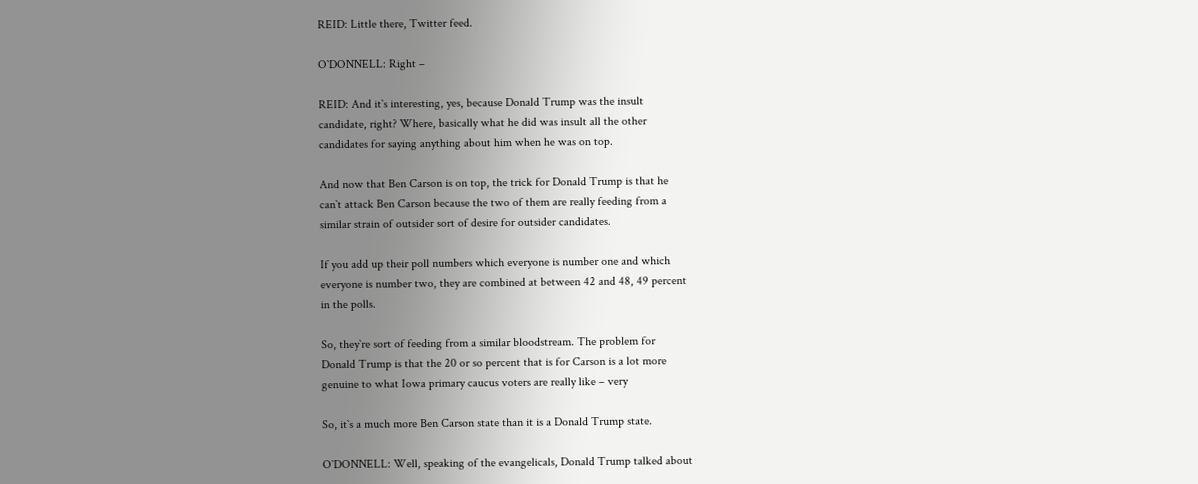REID: Little there, Twitter feed.

O`DONNELL: Right –

REID: And it`s interesting, yes, because Donald Trump was the insult
candidate, right? Where, basically what he did was insult all the other
candidates for saying anything about him when he was on top.

And now that Ben Carson is on top, the trick for Donald Trump is that he
can`t attack Ben Carson because the two of them are really feeding from a
similar strain of outsider sort of desire for outsider candidates.

If you add up their poll numbers which everyone is number one and which
everyone is number two, they are combined at between 42 and 48, 49 percent
in the polls.

So, they`re sort of feeding from a similar bloodstream. The problem for
Donald Trump is that the 20 or so percent that is for Carson is a lot more
genuine to what Iowa primary caucus voters are really like – very

So, it`s a much more Ben Carson state than it is a Donald Trump state.

O`DONNELL: Well, speaking of the evangelicals, Donald Trump talked about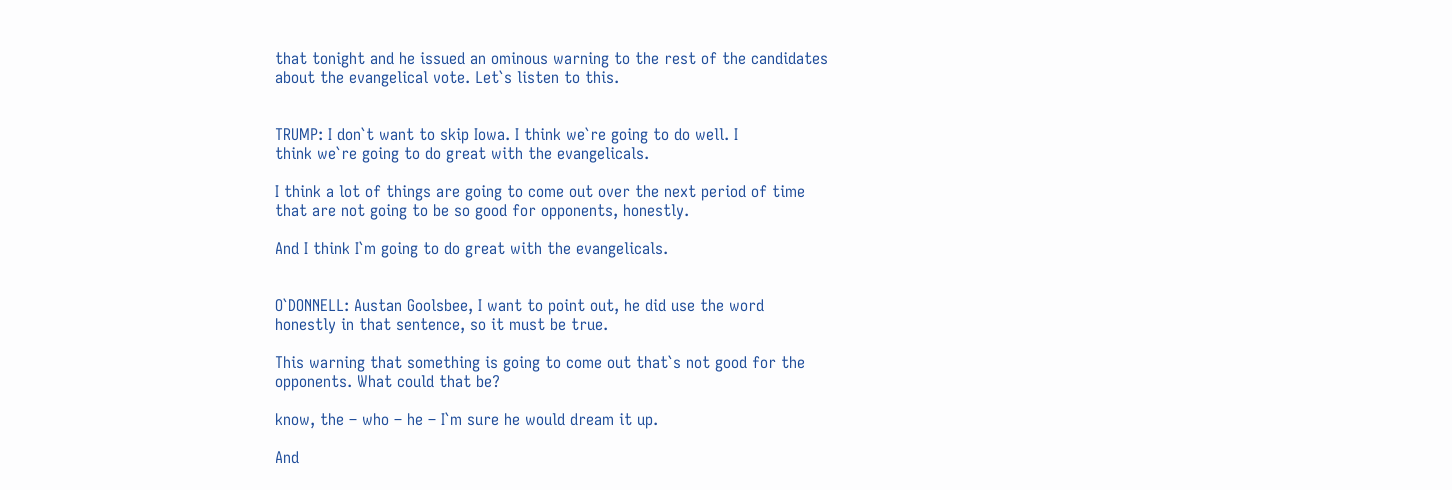that tonight and he issued an ominous warning to the rest of the candidates
about the evangelical vote. Let`s listen to this.


TRUMP: I don`t want to skip Iowa. I think we`re going to do well. I
think we`re going to do great with the evangelicals.

I think a lot of things are going to come out over the next period of time
that are not going to be so good for opponents, honestly.

And I think I`m going to do great with the evangelicals.


O`DONNELL: Austan Goolsbee, I want to point out, he did use the word
honestly in that sentence, so it must be true.

This warning that something is going to come out that`s not good for the
opponents. What could that be?

know, the – who – he – I`m sure he would dream it up.

And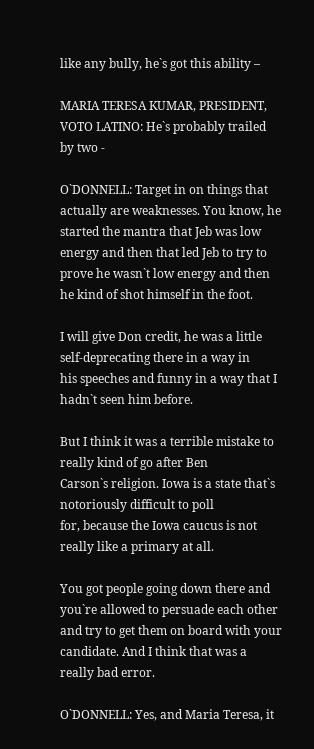like any bully, he`s got this ability –

MARIA TERESA KUMAR, PRESIDENT, VOTO LATINO: He`s probably trailed by two -

O`DONNELL: Target in on things that actually are weaknesses. You know, he
started the mantra that Jeb was low energy and then that led Jeb to try to
prove he wasn`t low energy and then he kind of shot himself in the foot.

I will give Don credit, he was a little self-deprecating there in a way in
his speeches and funny in a way that I hadn`t seen him before.

But I think it was a terrible mistake to really kind of go after Ben
Carson`s religion. Iowa is a state that`s notoriously difficult to poll
for, because the Iowa caucus is not really like a primary at all.

You got people going down there and you`re allowed to persuade each other
and try to get them on board with your candidate. And I think that was a
really bad error.

O`DONNELL: Yes, and Maria Teresa, it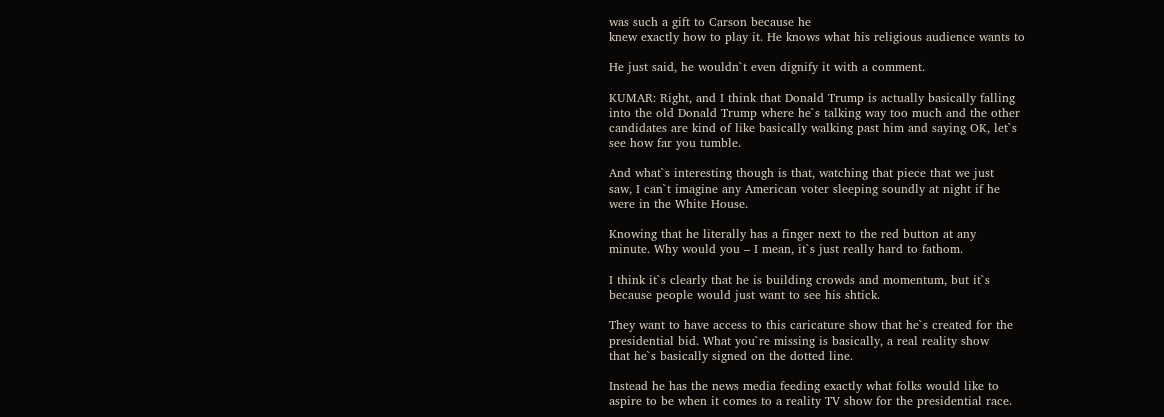was such a gift to Carson because he
knew exactly how to play it. He knows what his religious audience wants to

He just said, he wouldn`t even dignify it with a comment.

KUMAR: Right, and I think that Donald Trump is actually basically falling
into the old Donald Trump where he`s talking way too much and the other
candidates are kind of like basically walking past him and saying OK, let`s
see how far you tumble.

And what`s interesting though is that, watching that piece that we just
saw, I can`t imagine any American voter sleeping soundly at night if he
were in the White House.

Knowing that he literally has a finger next to the red button at any
minute. Why would you – I mean, it`s just really hard to fathom.

I think it`s clearly that he is building crowds and momentum, but it`s
because people would just want to see his shtick.

They want to have access to this caricature show that he`s created for the
presidential bid. What you`re missing is basically, a real reality show
that he`s basically signed on the dotted line.

Instead he has the news media feeding exactly what folks would like to
aspire to be when it comes to a reality TV show for the presidential race.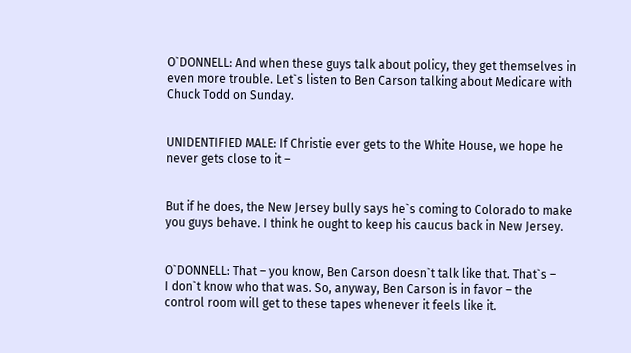O`DONNELL: And when these guys talk about policy, they get themselves in
even more trouble. Let`s listen to Ben Carson talking about Medicare with
Chuck Todd on Sunday.


UNIDENTIFIED MALE: If Christie ever gets to the White House, we hope he
never gets close to it –


But if he does, the New Jersey bully says he`s coming to Colorado to make
you guys behave. I think he ought to keep his caucus back in New Jersey.


O`DONNELL: That – you know, Ben Carson doesn`t talk like that. That`s –
I don`t know who that was. So, anyway, Ben Carson is in favor – the
control room will get to these tapes whenever it feels like it.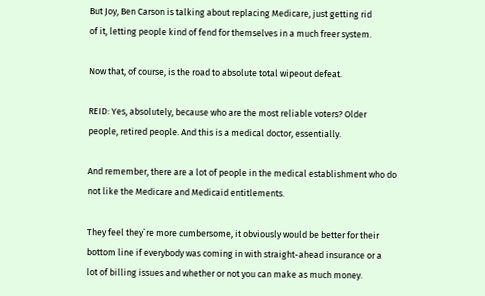But Joy, Ben Carson is talking about replacing Medicare, just getting rid
of it, letting people kind of fend for themselves in a much freer system.

Now that, of course, is the road to absolute total wipeout defeat.

REID: Yes, absolutely, because who are the most reliable voters? Older
people, retired people. And this is a medical doctor, essentially.

And remember, there are a lot of people in the medical establishment who do
not like the Medicare and Medicaid entitlements.

They feel they`re more cumbersome, it obviously would be better for their
bottom line if everybody was coming in with straight-ahead insurance or a
lot of billing issues and whether or not you can make as much money.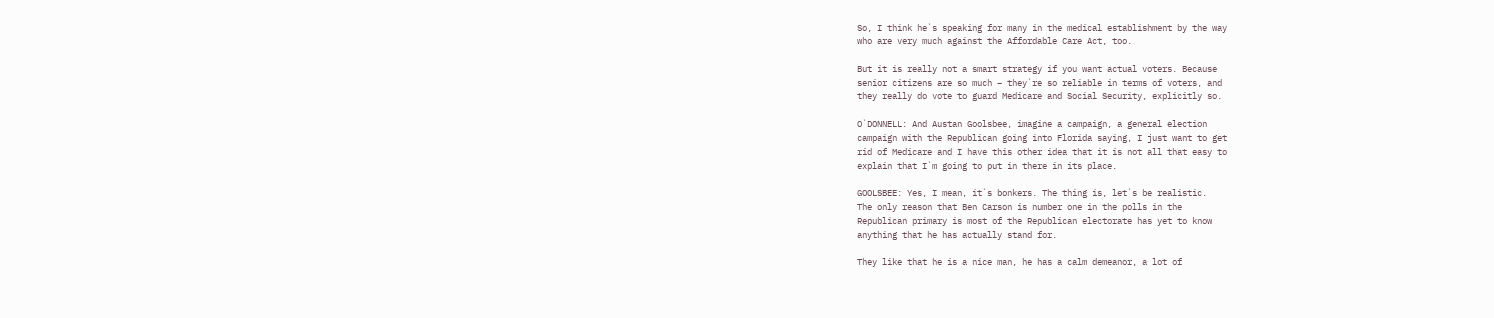So, I think he`s speaking for many in the medical establishment by the way
who are very much against the Affordable Care Act, too.

But it is really not a smart strategy if you want actual voters. Because
senior citizens are so much – they`re so reliable in terms of voters, and
they really do vote to guard Medicare and Social Security, explicitly so.

O`DONNELL: And Austan Goolsbee, imagine a campaign, a general election
campaign with the Republican going into Florida saying, I just want to get
rid of Medicare and I have this other idea that it is not all that easy to
explain that I`m going to put in there in its place.

GOOLSBEE: Yes, I mean, it`s bonkers. The thing is, let`s be realistic.
The only reason that Ben Carson is number one in the polls in the
Republican primary is most of the Republican electorate has yet to know
anything that he has actually stand for.

They like that he is a nice man, he has a calm demeanor, a lot of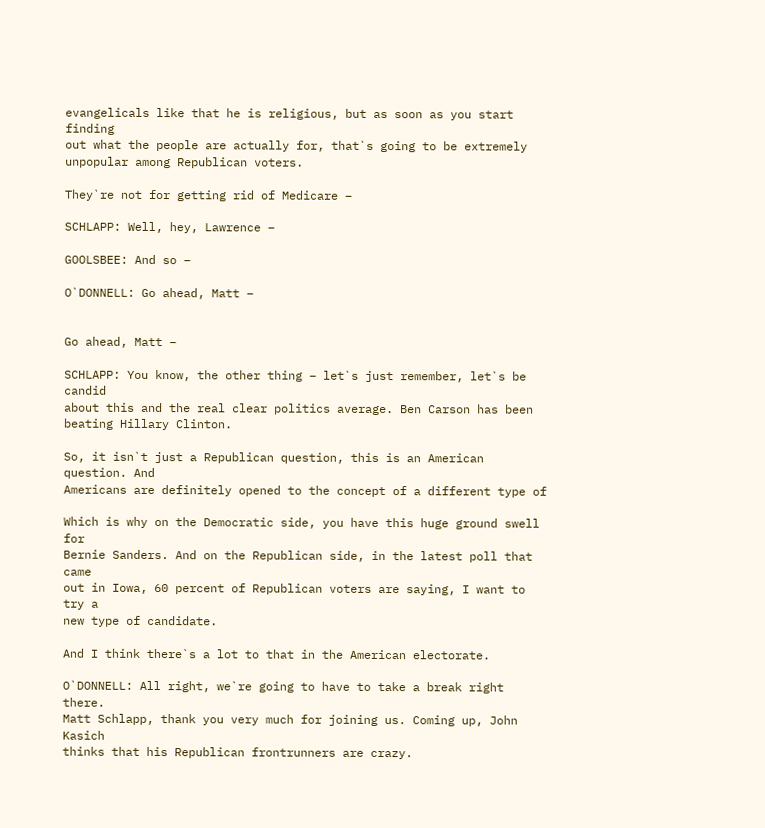evangelicals like that he is religious, but as soon as you start finding
out what the people are actually for, that`s going to be extremely
unpopular among Republican voters.

They`re not for getting rid of Medicare –

SCHLAPP: Well, hey, Lawrence –

GOOLSBEE: And so –

O`DONNELL: Go ahead, Matt –


Go ahead, Matt –

SCHLAPP: You know, the other thing – let`s just remember, let`s be candid
about this and the real clear politics average. Ben Carson has been
beating Hillary Clinton.

So, it isn`t just a Republican question, this is an American question. And
Americans are definitely opened to the concept of a different type of

Which is why on the Democratic side, you have this huge ground swell for
Bernie Sanders. And on the Republican side, in the latest poll that came
out in Iowa, 60 percent of Republican voters are saying, I want to try a
new type of candidate.

And I think there`s a lot to that in the American electorate.

O`DONNELL: All right, we`re going to have to take a break right there.
Matt Schlapp, thank you very much for joining us. Coming up, John Kasich
thinks that his Republican frontrunners are crazy.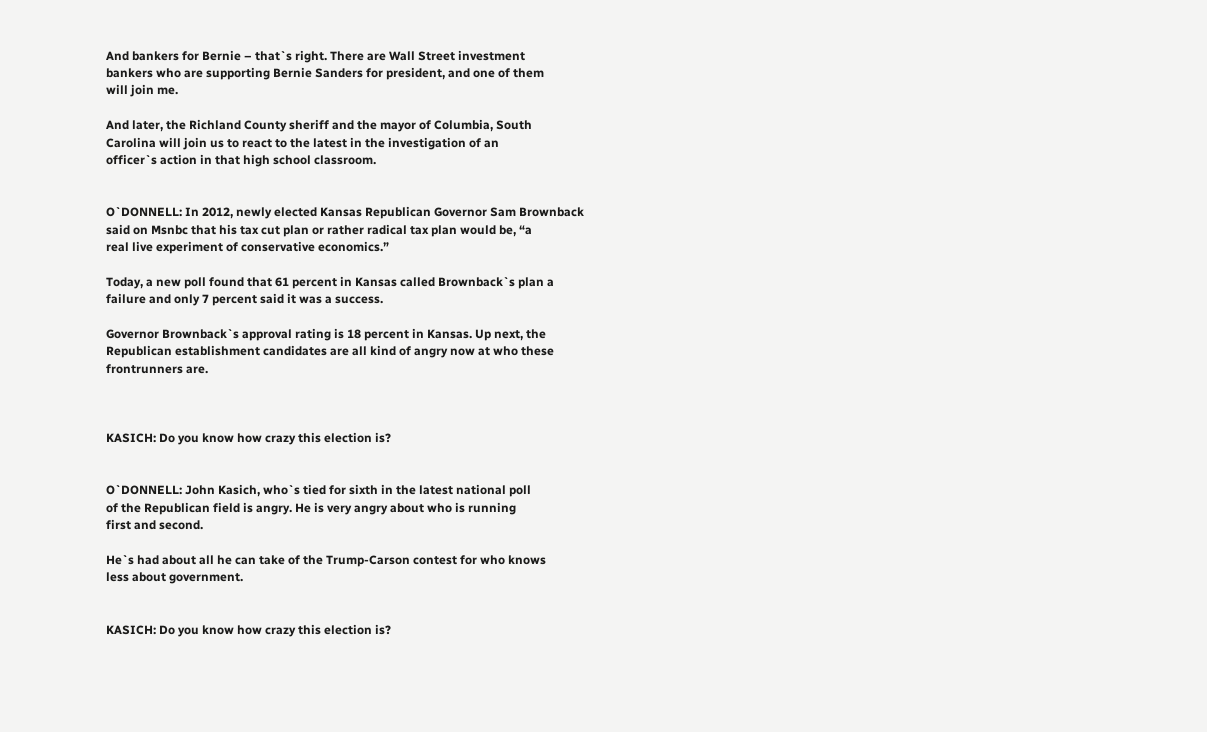And bankers for Bernie – that`s right. There are Wall Street investment
bankers who are supporting Bernie Sanders for president, and one of them
will join me.

And later, the Richland County sheriff and the mayor of Columbia, South
Carolina will join us to react to the latest in the investigation of an
officer`s action in that high school classroom.


O`DONNELL: In 2012, newly elected Kansas Republican Governor Sam Brownback
said on Msnbc that his tax cut plan or rather radical tax plan would be, “a
real live experiment of conservative economics.”

Today, a new poll found that 61 percent in Kansas called Brownback`s plan a
failure and only 7 percent said it was a success.

Governor Brownback`s approval rating is 18 percent in Kansas. Up next, the
Republican establishment candidates are all kind of angry now at who these
frontrunners are.



KASICH: Do you know how crazy this election is?


O`DONNELL: John Kasich, who`s tied for sixth in the latest national poll
of the Republican field is angry. He is very angry about who is running
first and second.

He`s had about all he can take of the Trump-Carson contest for who knows
less about government.


KASICH: Do you know how crazy this election is?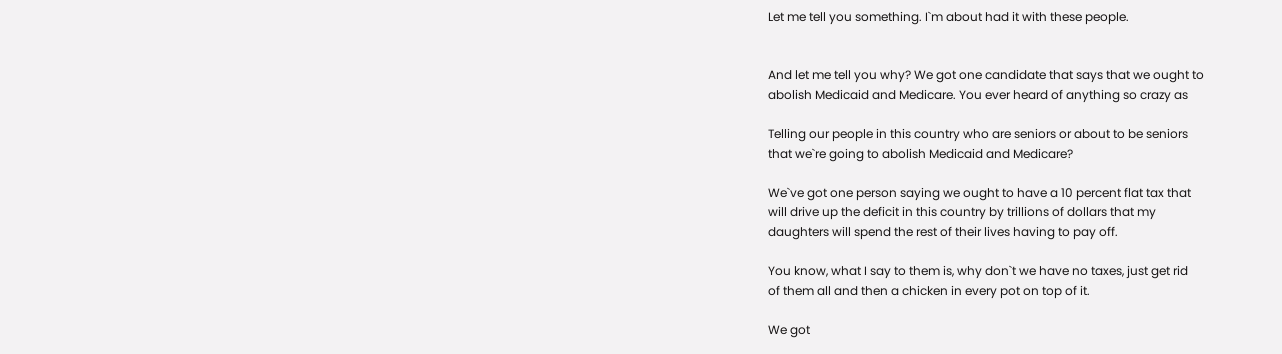Let me tell you something. I`m about had it with these people.


And let me tell you why? We got one candidate that says that we ought to
abolish Medicaid and Medicare. You ever heard of anything so crazy as

Telling our people in this country who are seniors or about to be seniors
that we`re going to abolish Medicaid and Medicare?

We`ve got one person saying we ought to have a 10 percent flat tax that
will drive up the deficit in this country by trillions of dollars that my
daughters will spend the rest of their lives having to pay off.

You know, what I say to them is, why don`t we have no taxes, just get rid
of them all and then a chicken in every pot on top of it.

We got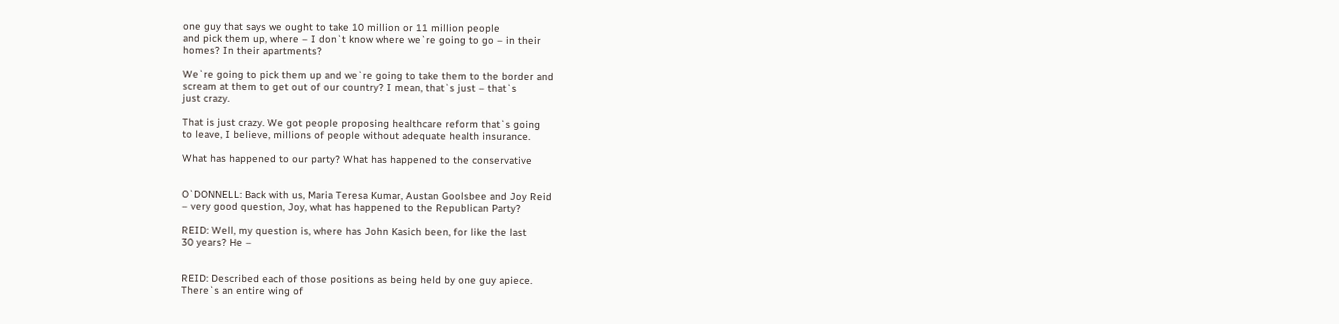one guy that says we ought to take 10 million or 11 million people
and pick them up, where – I don`t know where we`re going to go – in their
homes? In their apartments?

We`re going to pick them up and we`re going to take them to the border and
scream at them to get out of our country? I mean, that`s just – that`s
just crazy.

That is just crazy. We got people proposing healthcare reform that`s going
to leave, I believe, millions of people without adequate health insurance.

What has happened to our party? What has happened to the conservative


O`DONNELL: Back with us, Maria Teresa Kumar, Austan Goolsbee and Joy Reid
– very good question, Joy, what has happened to the Republican Party?

REID: Well, my question is, where has John Kasich been, for like the last
30 years? He –


REID: Described each of those positions as being held by one guy apiece.
There`s an entire wing of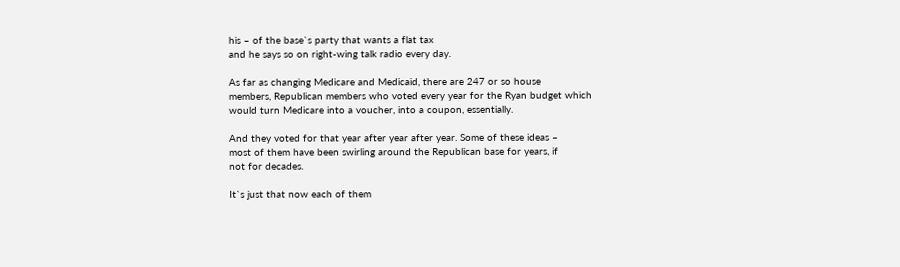his – of the base`s party that wants a flat tax
and he says so on right-wing talk radio every day.

As far as changing Medicare and Medicaid, there are 247 or so house
members, Republican members who voted every year for the Ryan budget which
would turn Medicare into a voucher, into a coupon, essentially.

And they voted for that year after year after year. Some of these ideas –
most of them have been swirling around the Republican base for years, if
not for decades.

It`s just that now each of them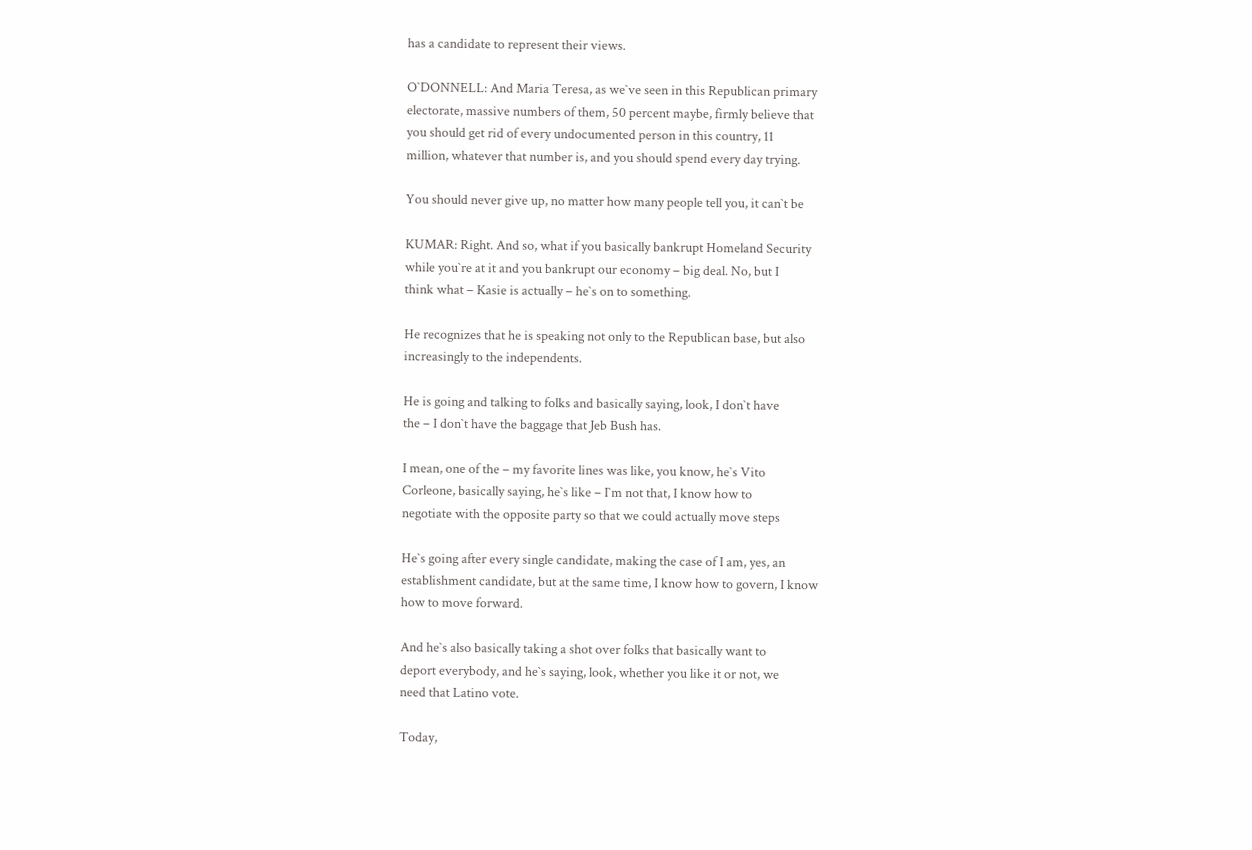has a candidate to represent their views.

O`DONNELL: And Maria Teresa, as we`ve seen in this Republican primary
electorate, massive numbers of them, 50 percent maybe, firmly believe that
you should get rid of every undocumented person in this country, 11
million, whatever that number is, and you should spend every day trying.

You should never give up, no matter how many people tell you, it can`t be

KUMAR: Right. And so, what if you basically bankrupt Homeland Security
while you`re at it and you bankrupt our economy – big deal. No, but I
think what – Kasie is actually – he`s on to something.

He recognizes that he is speaking not only to the Republican base, but also
increasingly to the independents.

He is going and talking to folks and basically saying, look, I don`t have
the – I don`t have the baggage that Jeb Bush has.

I mean, one of the – my favorite lines was like, you know, he`s Vito
Corleone, basically saying, he`s like – I`m not that, I know how to
negotiate with the opposite party so that we could actually move steps

He`s going after every single candidate, making the case of I am, yes, an
establishment candidate, but at the same time, I know how to govern, I know
how to move forward.

And he`s also basically taking a shot over folks that basically want to
deport everybody, and he`s saying, look, whether you like it or not, we
need that Latino vote.

Today,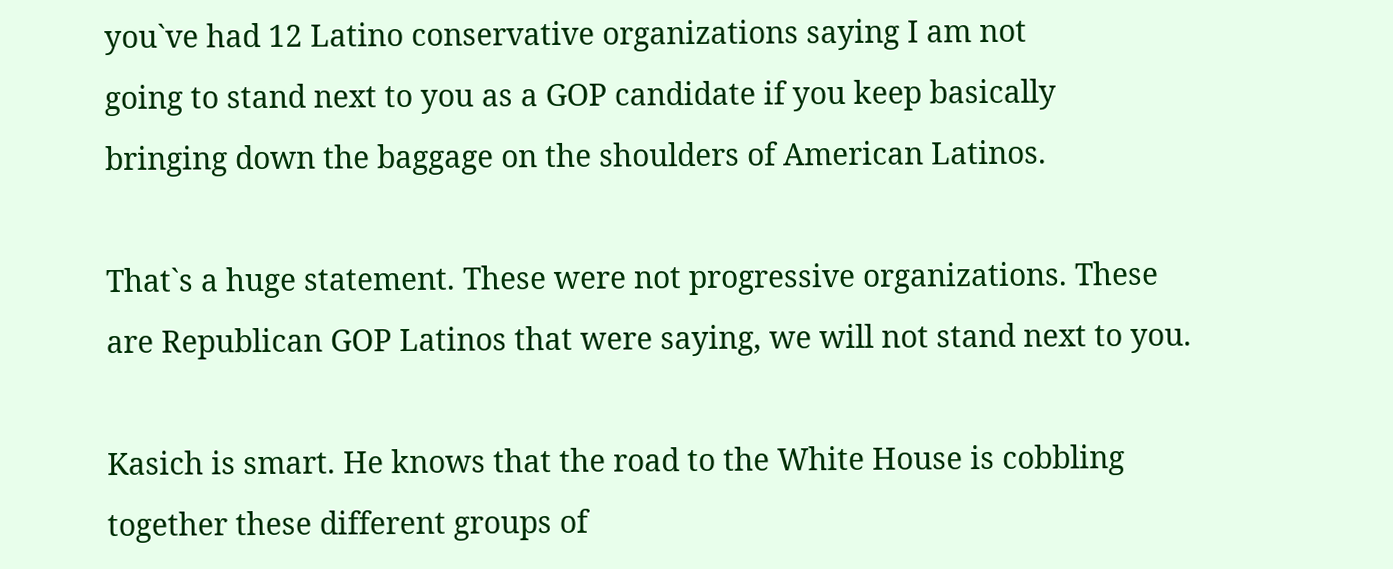you`ve had 12 Latino conservative organizations saying I am not
going to stand next to you as a GOP candidate if you keep basically
bringing down the baggage on the shoulders of American Latinos.

That`s a huge statement. These were not progressive organizations. These
are Republican GOP Latinos that were saying, we will not stand next to you.

Kasich is smart. He knows that the road to the White House is cobbling
together these different groups of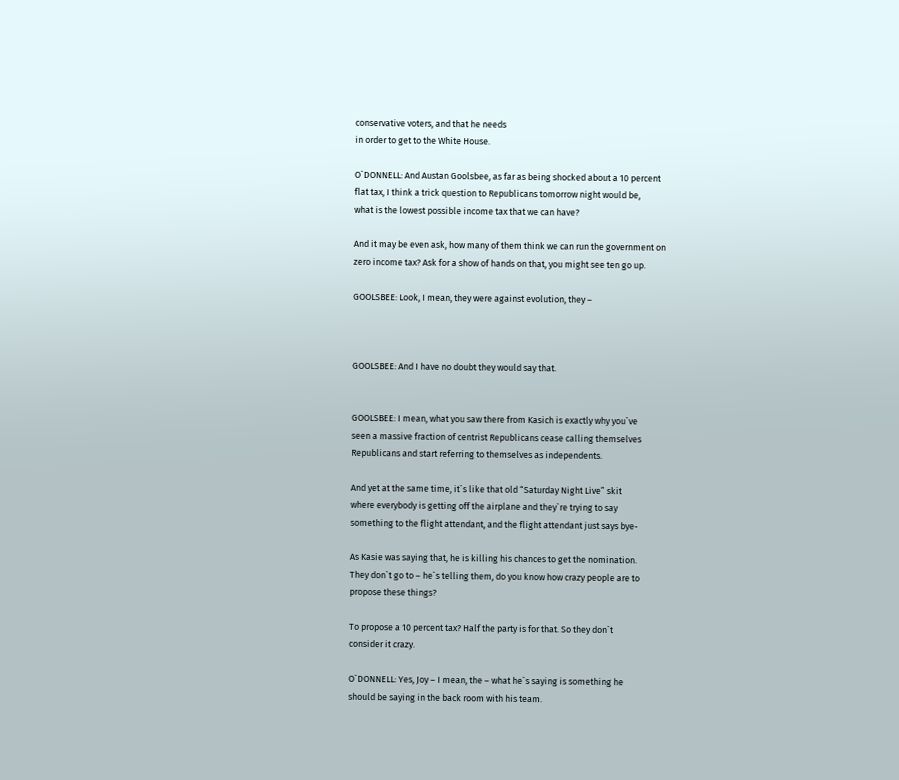conservative voters, and that he needs
in order to get to the White House.

O`DONNELL: And Austan Goolsbee, as far as being shocked about a 10 percent
flat tax, I think a trick question to Republicans tomorrow night would be,
what is the lowest possible income tax that we can have?

And it may be even ask, how many of them think we can run the government on
zero income tax? Ask for a show of hands on that, you might see ten go up.

GOOLSBEE: Look, I mean, they were against evolution, they –



GOOLSBEE: And I have no doubt they would say that.


GOOLSBEE: I mean, what you saw there from Kasich is exactly why you`ve
seen a massive fraction of centrist Republicans cease calling themselves
Republicans and start referring to themselves as independents.

And yet at the same time, it`s like that old “Saturday Night Live” skit
where everybody is getting off the airplane and they`re trying to say
something to the flight attendant, and the flight attendant just says bye-

As Kasie was saying that, he is killing his chances to get the nomination.
They don`t go to – he`s telling them, do you know how crazy people are to
propose these things?

To propose a 10 percent tax? Half the party is for that. So they don`t
consider it crazy.

O`DONNELL: Yes, Joy – I mean, the – what he`s saying is something he
should be saying in the back room with his team.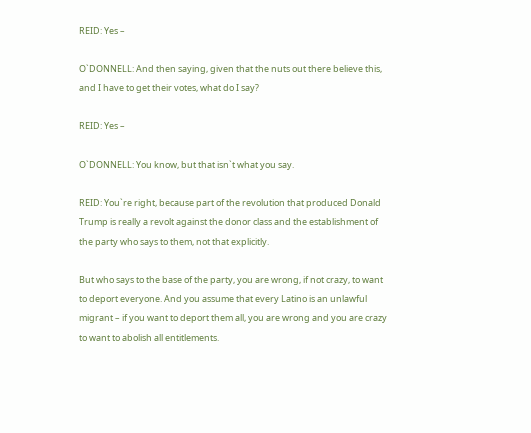REID: Yes –

O`DONNELL: And then saying, given that the nuts out there believe this,
and I have to get their votes, what do I say?

REID: Yes –

O`DONNELL: You know, but that isn`t what you say.

REID: You`re right, because part of the revolution that produced Donald
Trump is really a revolt against the donor class and the establishment of
the party who says to them, not that explicitly.

But who says to the base of the party, you are wrong, if not crazy, to want
to deport everyone. And you assume that every Latino is an unlawful
migrant – if you want to deport them all, you are wrong and you are crazy
to want to abolish all entitlements.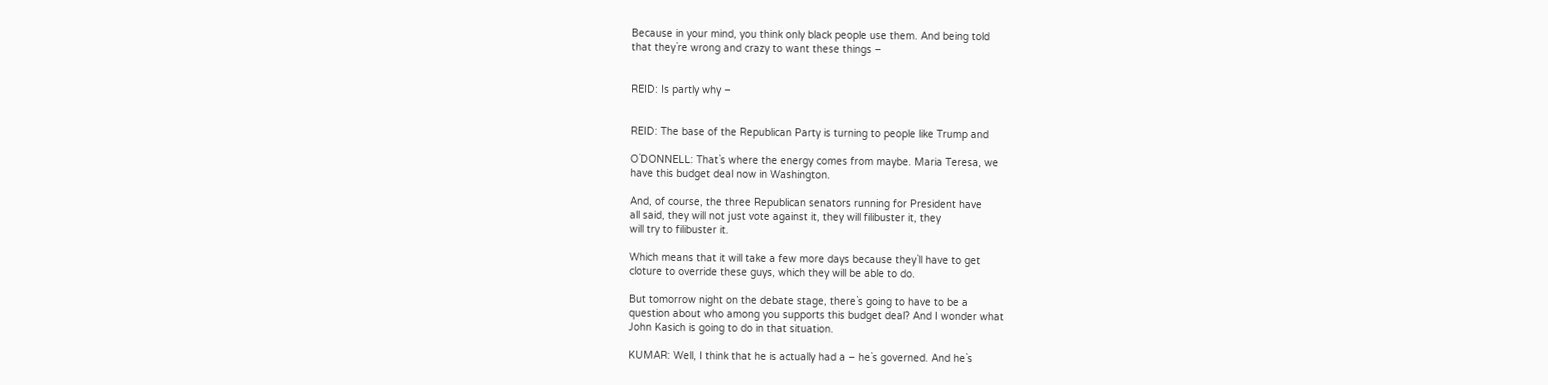Because in your mind, you think only black people use them. And being told
that they`re wrong and crazy to want these things –


REID: Is partly why –


REID: The base of the Republican Party is turning to people like Trump and

O`DONNELL: That`s where the energy comes from maybe. Maria Teresa, we
have this budget deal now in Washington.

And, of course, the three Republican senators running for President have
all said, they will not just vote against it, they will filibuster it, they
will try to filibuster it.

Which means that it will take a few more days because they`ll have to get
cloture to override these guys, which they will be able to do.

But tomorrow night on the debate stage, there`s going to have to be a
question about who among you supports this budget deal? And I wonder what
John Kasich is going to do in that situation.

KUMAR: Well, I think that he is actually had a – he`s governed. And he`s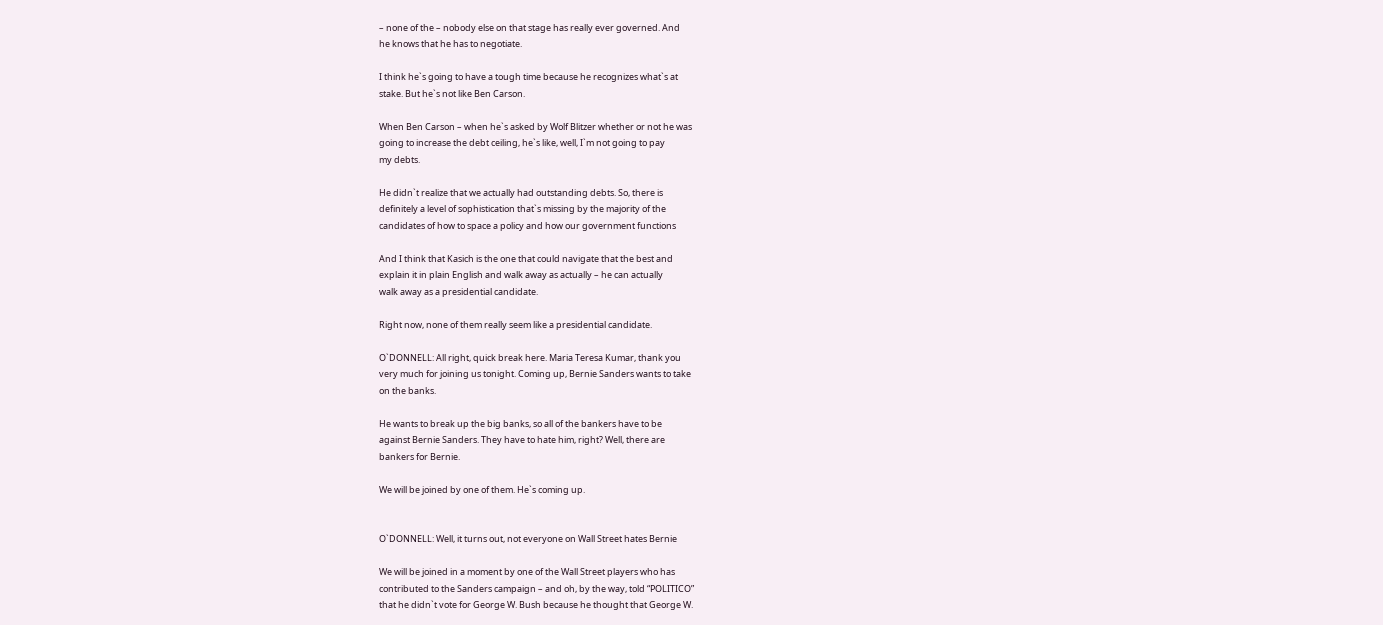– none of the – nobody else on that stage has really ever governed. And
he knows that he has to negotiate.

I think he`s going to have a tough time because he recognizes what`s at
stake. But he`s not like Ben Carson.

When Ben Carson – when he`s asked by Wolf Blitzer whether or not he was
going to increase the debt ceiling, he`s like, well, I`m not going to pay
my debts.

He didn`t realize that we actually had outstanding debts. So, there is
definitely a level of sophistication that`s missing by the majority of the
candidates of how to space a policy and how our government functions

And I think that Kasich is the one that could navigate that the best and
explain it in plain English and walk away as actually – he can actually
walk away as a presidential candidate.

Right now, none of them really seem like a presidential candidate.

O`DONNELL: All right, quick break here. Maria Teresa Kumar, thank you
very much for joining us tonight. Coming up, Bernie Sanders wants to take
on the banks.

He wants to break up the big banks, so all of the bankers have to be
against Bernie Sanders. They have to hate him, right? Well, there are
bankers for Bernie.

We will be joined by one of them. He`s coming up.


O`DONNELL: Well, it turns out, not everyone on Wall Street hates Bernie

We will be joined in a moment by one of the Wall Street players who has
contributed to the Sanders campaign – and oh, by the way, told “POLITICO”
that he didn`t vote for George W. Bush because he thought that George W.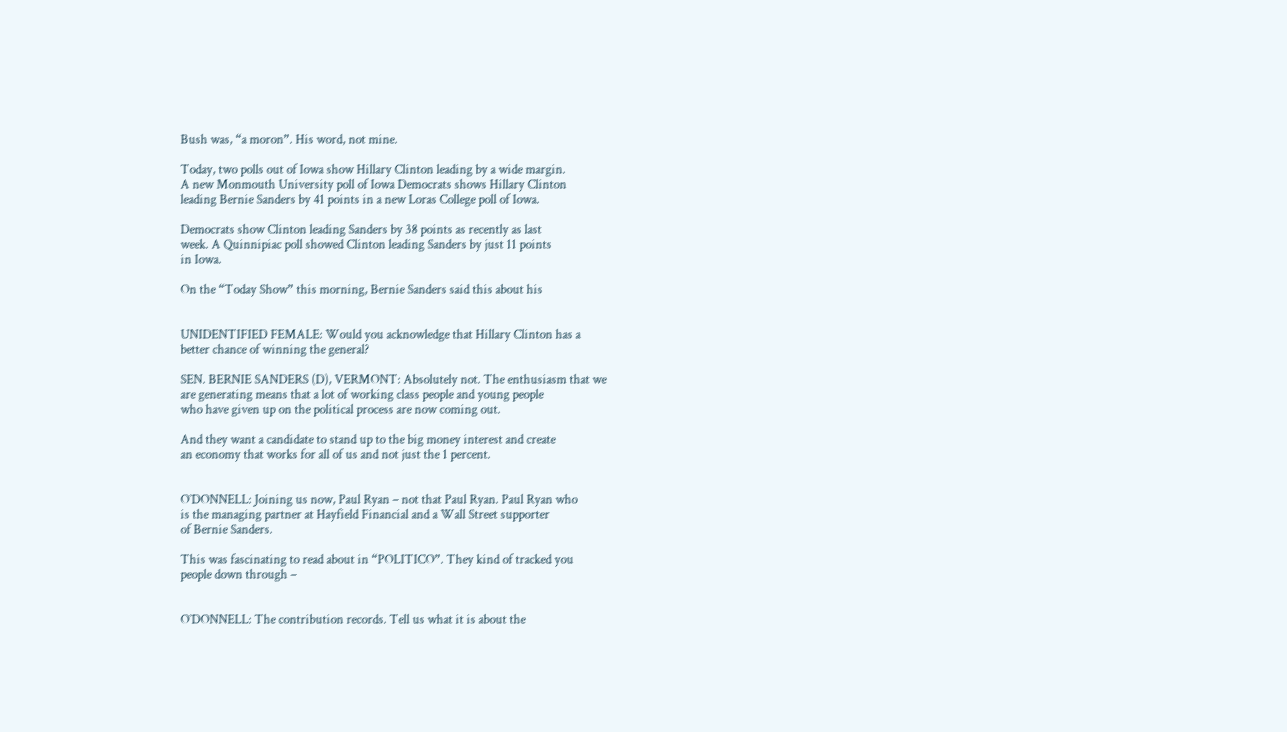Bush was, “a moron”. His word, not mine.

Today, two polls out of Iowa show Hillary Clinton leading by a wide margin.
A new Monmouth University poll of Iowa Democrats shows Hillary Clinton
leading Bernie Sanders by 41 points in a new Loras College poll of Iowa.

Democrats show Clinton leading Sanders by 38 points as recently as last
week. A Quinnipiac poll showed Clinton leading Sanders by just 11 points
in Iowa.

On the “Today Show” this morning, Bernie Sanders said this about his


UNIDENTIFIED FEMALE: Would you acknowledge that Hillary Clinton has a
better chance of winning the general?

SEN. BERNIE SANDERS (D), VERMONT: Absolutely not. The enthusiasm that we
are generating means that a lot of working class people and young people
who have given up on the political process are now coming out.

And they want a candidate to stand up to the big money interest and create
an economy that works for all of us and not just the 1 percent.


O`DONNELL: Joining us now, Paul Ryan – not that Paul Ryan. Paul Ryan who
is the managing partner at Hayfield Financial and a Wall Street supporter
of Bernie Sanders.

This was fascinating to read about in “POLITICO”. They kind of tracked you
people down through –


O`DONNELL: The contribution records. Tell us what it is about the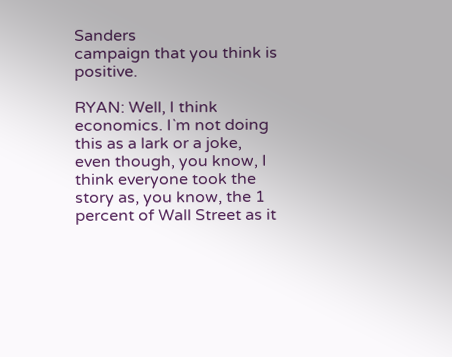Sanders
campaign that you think is positive.

RYAN: Well, I think economics. I`m not doing this as a lark or a joke,
even though, you know, I think everyone took the story as, you know, the 1
percent of Wall Street as it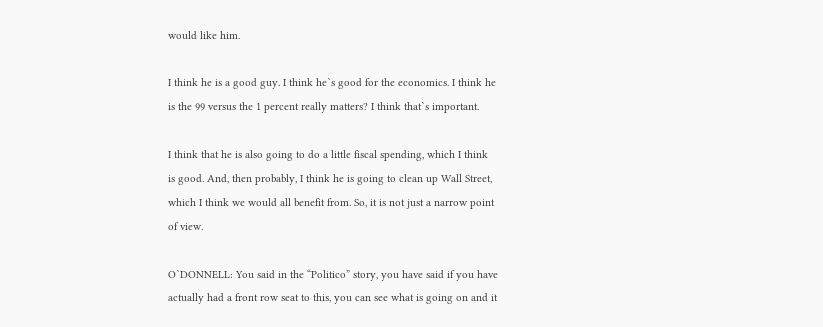would like him.

I think he is a good guy. I think he`s good for the economics. I think he
is the 99 versus the 1 percent really matters? I think that`s important.

I think that he is also going to do a little fiscal spending, which I think
is good. And, then probably, I think he is going to clean up Wall Street,
which I think we would all benefit from. So, it is not just a narrow point
of view.

O`DONNELL: You said in the “Politico” story, you have said if you have
actually had a front row seat to this, you can see what is going on and it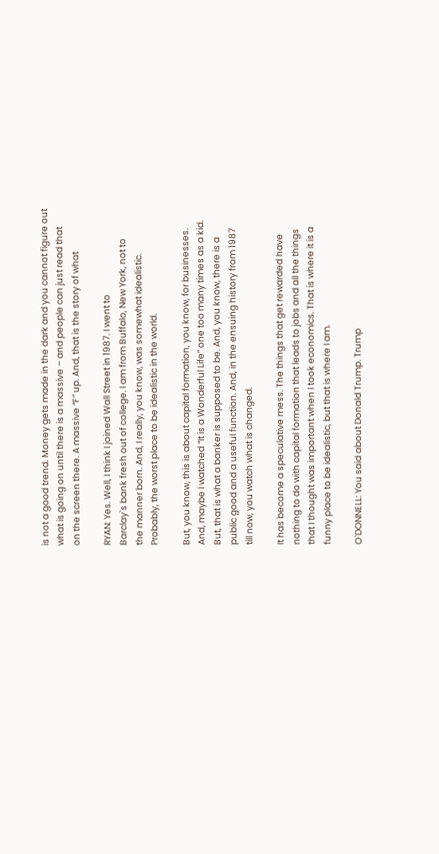is not a good trend. Money gets made in the dark and you cannot figure out
what is going on until there is a massive – and people can just read that
on the screen there. A massive “F” up. And, that is the story of what

RYAN: Yes. Well, I think I joined Wall Street in 1987. I went to
Barclay`s bank fresh out of college. I am from Buffalo, New York, not to
the manner born. And, I really, you know, was somewhat idealistic.
Probably, the worst place to be idealistic in the world.

But, you know, this is about capital formation, you know, for businesses.
And, maybe I watched “It is a Wonderful Life” one too many times as a kid.
But, that is what a banker is supposed to be. And, you know, there is a
public good and a useful function. And, in the ensuing history from 1987
till now, you watch what is changed.

It has become a speculative mess. The things that get rewarded have
nothing to do with capital formation that leads to jobs and all the things
that I thought was important when I took economics. That is where it is a
funny place to be idealistic, but that is where I am.

O`DONNELL: You said about Donald Trump. Trump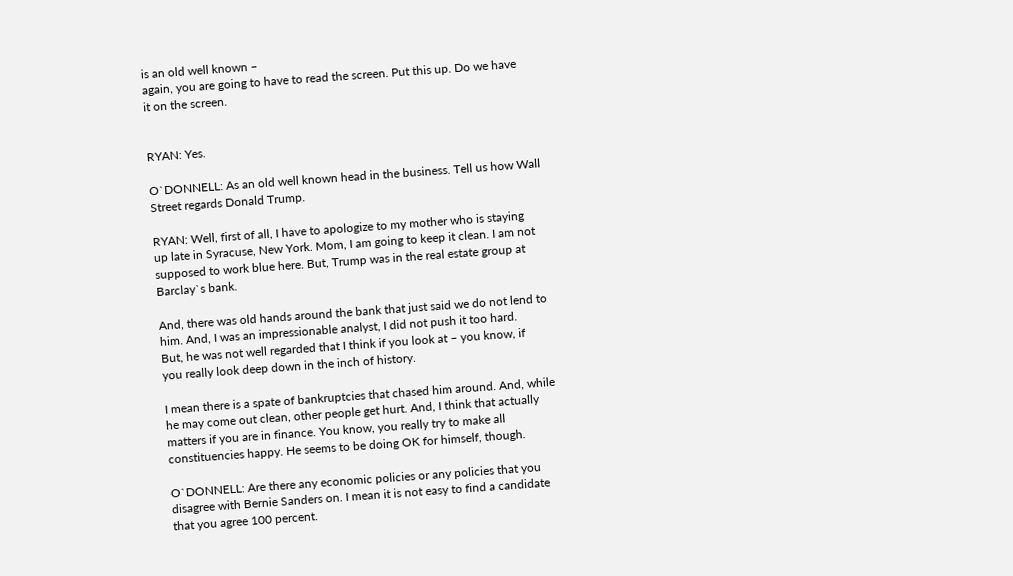is an old well known –
again, you are going to have to read the screen. Put this up. Do we have
it on the screen.


RYAN: Yes.

O`DONNELL: As an old well known head in the business. Tell us how Wall
Street regards Donald Trump.

RYAN: Well, first of all, I have to apologize to my mother who is staying
up late in Syracuse, New York. Mom, I am going to keep it clean. I am not
supposed to work blue here. But, Trump was in the real estate group at
Barclay`s bank.

And, there was old hands around the bank that just said we do not lend to
him. And, I was an impressionable analyst, I did not push it too hard.
But, he was not well regarded that I think if you look at – you know, if
you really look deep down in the inch of history.

I mean there is a spate of bankruptcies that chased him around. And, while
he may come out clean, other people get hurt. And, I think that actually
matters if you are in finance. You know, you really try to make all
constituencies happy. He seems to be doing OK for himself, though.

O`DONNELL: Are there any economic policies or any policies that you
disagree with Bernie Sanders on. I mean it is not easy to find a candidate
that you agree 100 percent.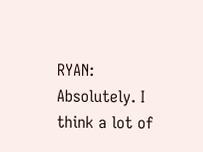RYAN: Absolutely. I think a lot of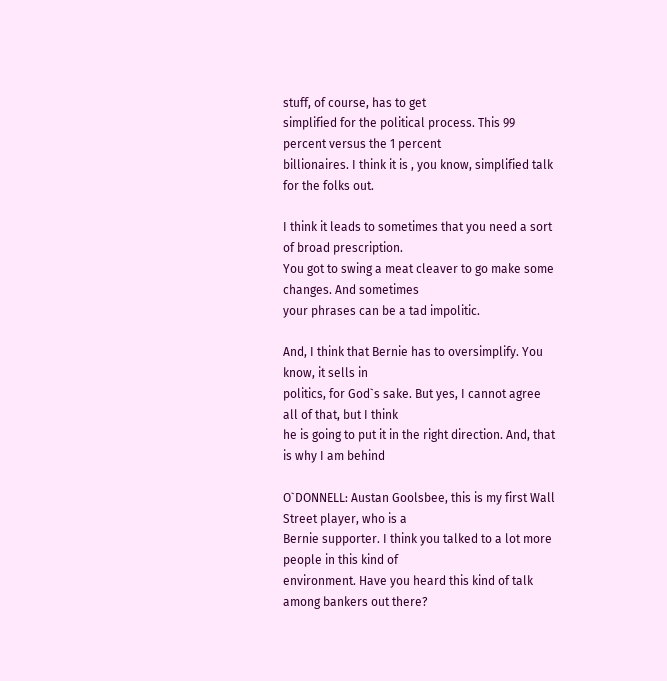stuff, of course, has to get
simplified for the political process. This 99 percent versus the 1 percent
billionaires. I think it is , you know, simplified talk for the folks out.

I think it leads to sometimes that you need a sort of broad prescription.
You got to swing a meat cleaver to go make some changes. And sometimes
your phrases can be a tad impolitic.

And, I think that Bernie has to oversimplify. You know, it sells in
politics, for God`s sake. But yes, I cannot agree all of that, but I think
he is going to put it in the right direction. And, that is why I am behind

O`DONNELL: Austan Goolsbee, this is my first Wall Street player, who is a
Bernie supporter. I think you talked to a lot more people in this kind of
environment. Have you heard this kind of talk among bankers out there?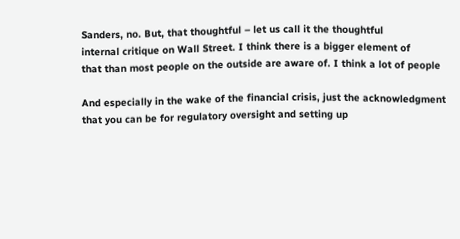Sanders, no. But, that thoughtful – let us call it the thoughtful
internal critique on Wall Street. I think there is a bigger element of
that than most people on the outside are aware of. I think a lot of people

And especially in the wake of the financial crisis, just the acknowledgment
that you can be for regulatory oversight and setting up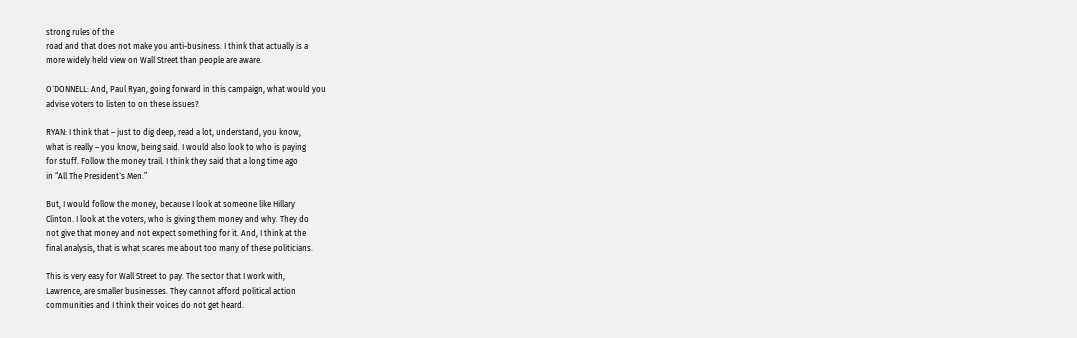strong rules of the
road and that does not make you anti-business. I think that actually is a
more widely held view on Wall Street than people are aware.

O`DONNELL: And, Paul Ryan, going forward in this campaign, what would you
advise voters to listen to on these issues?

RYAN: I think that – just to dig deep, read a lot, understand, you know,
what is really – you know, being said. I would also look to who is paying
for stuff. Follow the money trail. I think they said that a long time ago
in “All The President`s Men.”

But, I would follow the money, because I look at someone like Hillary
Clinton. I look at the voters, who is giving them money and why. They do
not give that money and not expect something for it. And, I think at the
final analysis, that is what scares me about too many of these politicians.

This is very easy for Wall Street to pay. The sector that I work with,
Lawrence, are smaller businesses. They cannot afford political action
communities and I think their voices do not get heard.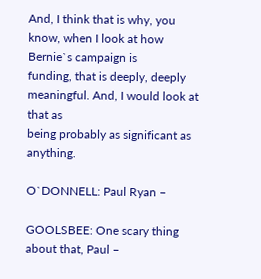And, I think that is why, you know, when I look at how Bernie`s campaign is
funding, that is deeply, deeply meaningful. And, I would look at that as
being probably as significant as anything.

O`DONNELL: Paul Ryan –

GOOLSBEE: One scary thing about that, Paul –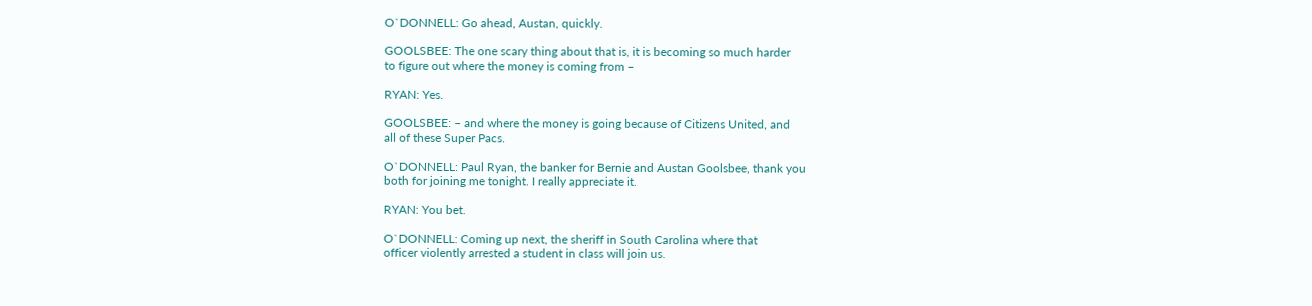O`DONNELL: Go ahead, Austan, quickly.

GOOLSBEE: The one scary thing about that is, it is becoming so much harder
to figure out where the money is coming from –

RYAN: Yes.

GOOLSBEE: – and where the money is going because of Citizens United, and
all of these Super Pacs.

O`DONNELL: Paul Ryan, the banker for Bernie and Austan Goolsbee, thank you
both for joining me tonight. I really appreciate it.

RYAN: You bet.

O`DONNELL: Coming up next, the sheriff in South Carolina where that
officer violently arrested a student in class will join us.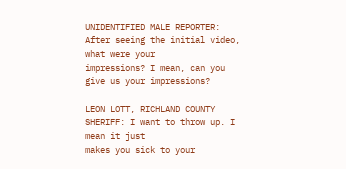UNIDENTIFIED MALE REPORTER: After seeing the initial video, what were your
impressions? I mean, can you give us your impressions?

LEON LOTT, RICHLAND COUNTY SHERIFF: I want to throw up. I mean it just
makes you sick to your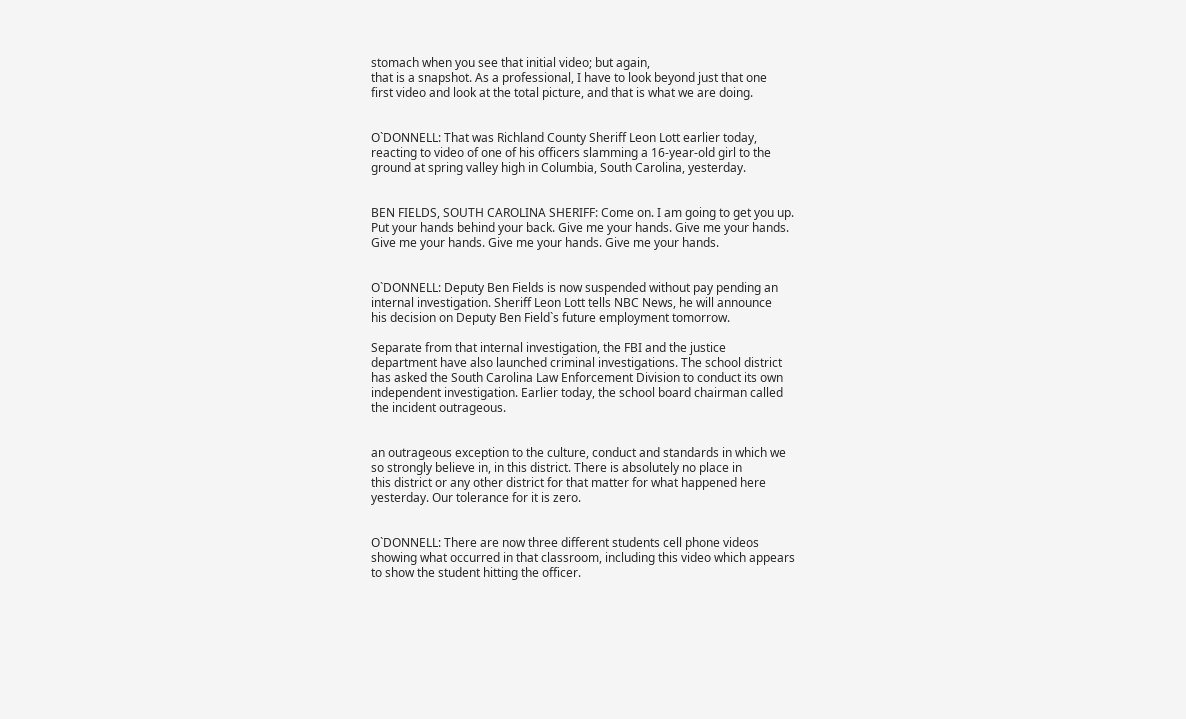stomach when you see that initial video; but again,
that is a snapshot. As a professional, I have to look beyond just that one
first video and look at the total picture, and that is what we are doing.


O`DONNELL: That was Richland County Sheriff Leon Lott earlier today,
reacting to video of one of his officers slamming a 16-year-old girl to the
ground at spring valley high in Columbia, South Carolina, yesterday.


BEN FIELDS, SOUTH CAROLINA SHERIFF: Come on. I am going to get you up.
Put your hands behind your back. Give me your hands. Give me your hands.
Give me your hands. Give me your hands. Give me your hands.


O`DONNELL: Deputy Ben Fields is now suspended without pay pending an
internal investigation. Sheriff Leon Lott tells NBC News, he will announce
his decision on Deputy Ben Field`s future employment tomorrow.

Separate from that internal investigation, the FBI and the justice
department have also launched criminal investigations. The school district
has asked the South Carolina Law Enforcement Division to conduct its own
independent investigation. Earlier today, the school board chairman called
the incident outrageous.


an outrageous exception to the culture, conduct and standards in which we
so strongly believe in, in this district. There is absolutely no place in
this district or any other district for that matter for what happened here
yesterday. Our tolerance for it is zero.


O`DONNELL: There are now three different students cell phone videos
showing what occurred in that classroom, including this video which appears
to show the student hitting the officer.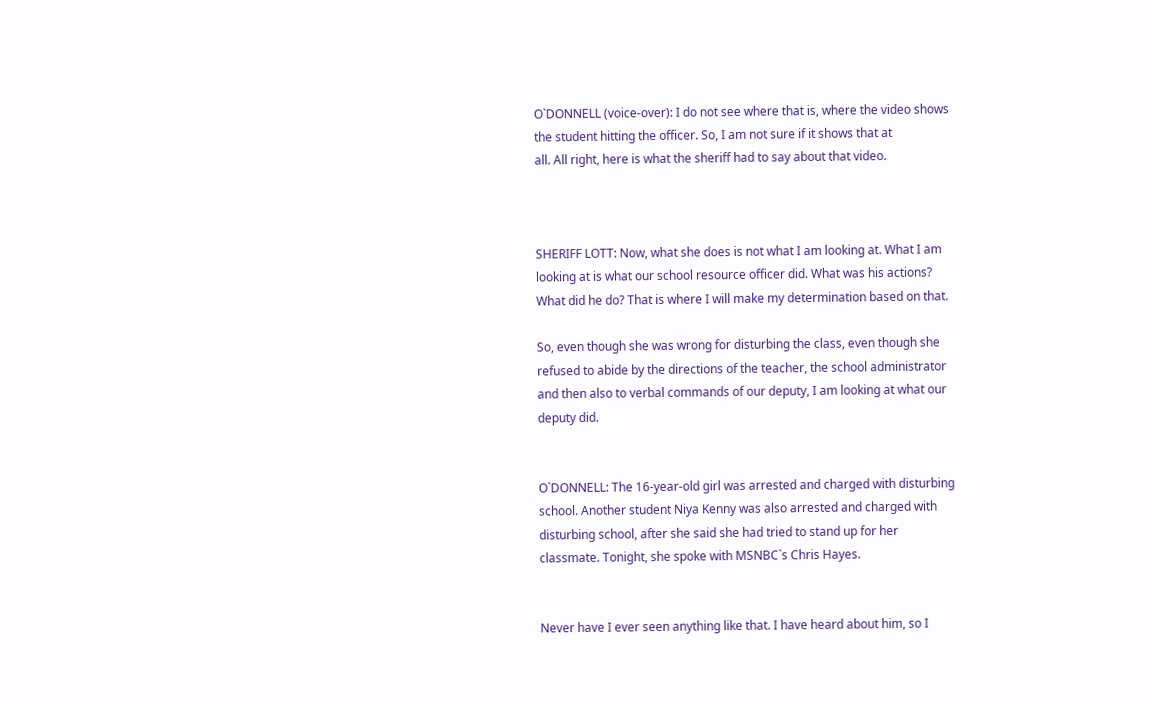O`DONNELL (voice-over): I do not see where that is, where the video shows
the student hitting the officer. So, I am not sure if it shows that at
all. All right, here is what the sheriff had to say about that video.



SHERIFF LOTT: Now, what she does is not what I am looking at. What I am
looking at is what our school resource officer did. What was his actions?
What did he do? That is where I will make my determination based on that.

So, even though she was wrong for disturbing the class, even though she
refused to abide by the directions of the teacher, the school administrator
and then also to verbal commands of our deputy, I am looking at what our
deputy did.


O`DONNELL: The 16-year-old girl was arrested and charged with disturbing
school. Another student Niya Kenny was also arrested and charged with
disturbing school, after she said she had tried to stand up for her
classmate. Tonight, she spoke with MSNBC`s Chris Hayes.


Never have I ever seen anything like that. I have heard about him, so I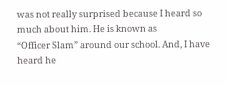was not really surprised because I heard so much about him. He is known as
“Officer Slam” around our school. And, I have heard he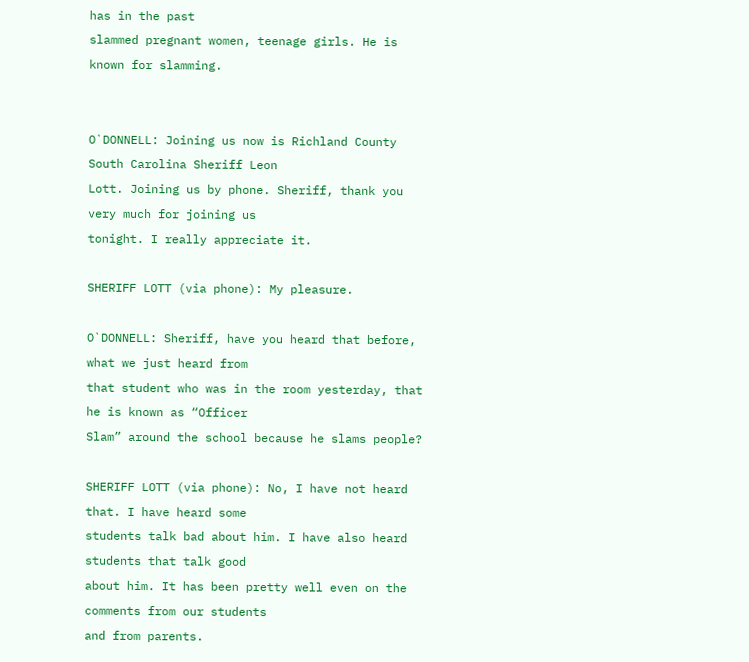has in the past
slammed pregnant women, teenage girls. He is known for slamming.


O`DONNELL: Joining us now is Richland County South Carolina Sheriff Leon
Lott. Joining us by phone. Sheriff, thank you very much for joining us
tonight. I really appreciate it.

SHERIFF LOTT (via phone): My pleasure.

O`DONNELL: Sheriff, have you heard that before, what we just heard from
that student who was in the room yesterday, that he is known as “Officer
Slam” around the school because he slams people?

SHERIFF LOTT (via phone): No, I have not heard that. I have heard some
students talk bad about him. I have also heard students that talk good
about him. It has been pretty well even on the comments from our students
and from parents.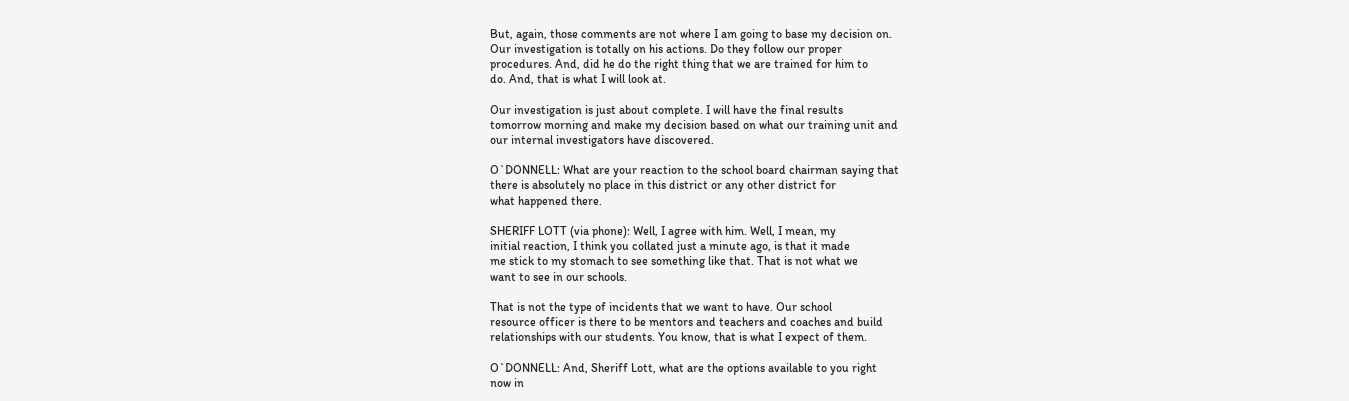But, again, those comments are not where I am going to base my decision on.
Our investigation is totally on his actions. Do they follow our proper
procedures. And, did he do the right thing that we are trained for him to
do. And, that is what I will look at.

Our investigation is just about complete. I will have the final results
tomorrow morning and make my decision based on what our training unit and
our internal investigators have discovered.

O`DONNELL: What are your reaction to the school board chairman saying that
there is absolutely no place in this district or any other district for
what happened there.

SHERIFF LOTT (via phone): Well, I agree with him. Well, I mean, my
initial reaction, I think you collated just a minute ago, is that it made
me stick to my stomach to see something like that. That is not what we
want to see in our schools.

That is not the type of incidents that we want to have. Our school
resource officer is there to be mentors and teachers and coaches and build
relationships with our students. You know, that is what I expect of them.

O`DONNELL: And, Sheriff Lott, what are the options available to you right
now in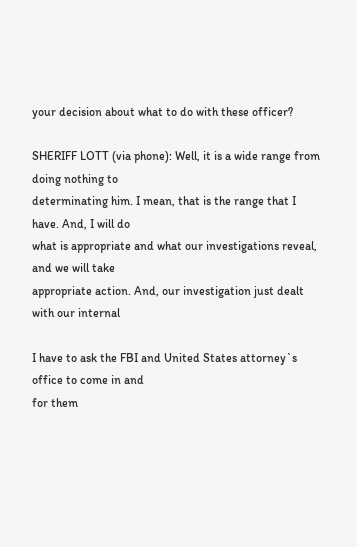your decision about what to do with these officer?

SHERIFF LOTT (via phone): Well, it is a wide range from doing nothing to
determinating him. I mean, that is the range that I have. And, I will do
what is appropriate and what our investigations reveal, and we will take
appropriate action. And, our investigation just dealt with our internal

I have to ask the FBI and United States attorney`s office to come in and
for them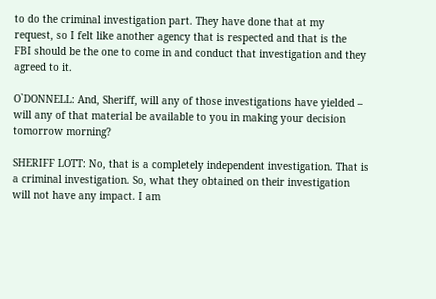to do the criminal investigation part. They have done that at my
request, so I felt like another agency that is respected and that is the
FBI should be the one to come in and conduct that investigation and they
agreed to it.

O`DONNELL: And, Sheriff, will any of those investigations have yielded –
will any of that material be available to you in making your decision
tomorrow morning?

SHERIFF LOTT: No, that is a completely independent investigation. That is
a criminal investigation. So, what they obtained on their investigation
will not have any impact. I am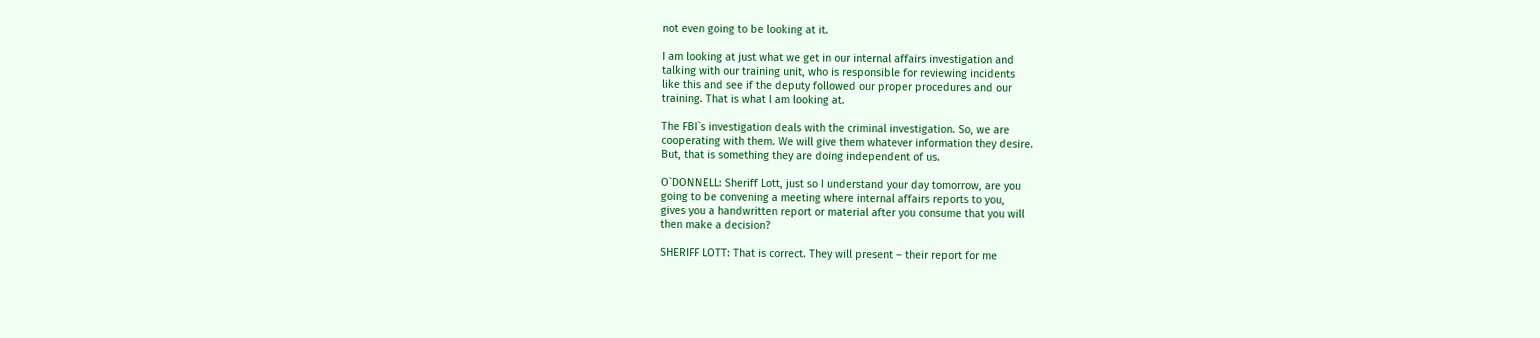not even going to be looking at it.

I am looking at just what we get in our internal affairs investigation and
talking with our training unit, who is responsible for reviewing incidents
like this and see if the deputy followed our proper procedures and our
training. That is what I am looking at.

The FBI`s investigation deals with the criminal investigation. So, we are
cooperating with them. We will give them whatever information they desire.
But, that is something they are doing independent of us.

O`DONNELL: Sheriff Lott, just so I understand your day tomorrow, are you
going to be convening a meeting where internal affairs reports to you,
gives you a handwritten report or material after you consume that you will
then make a decision?

SHERIFF LOTT: That is correct. They will present – their report for me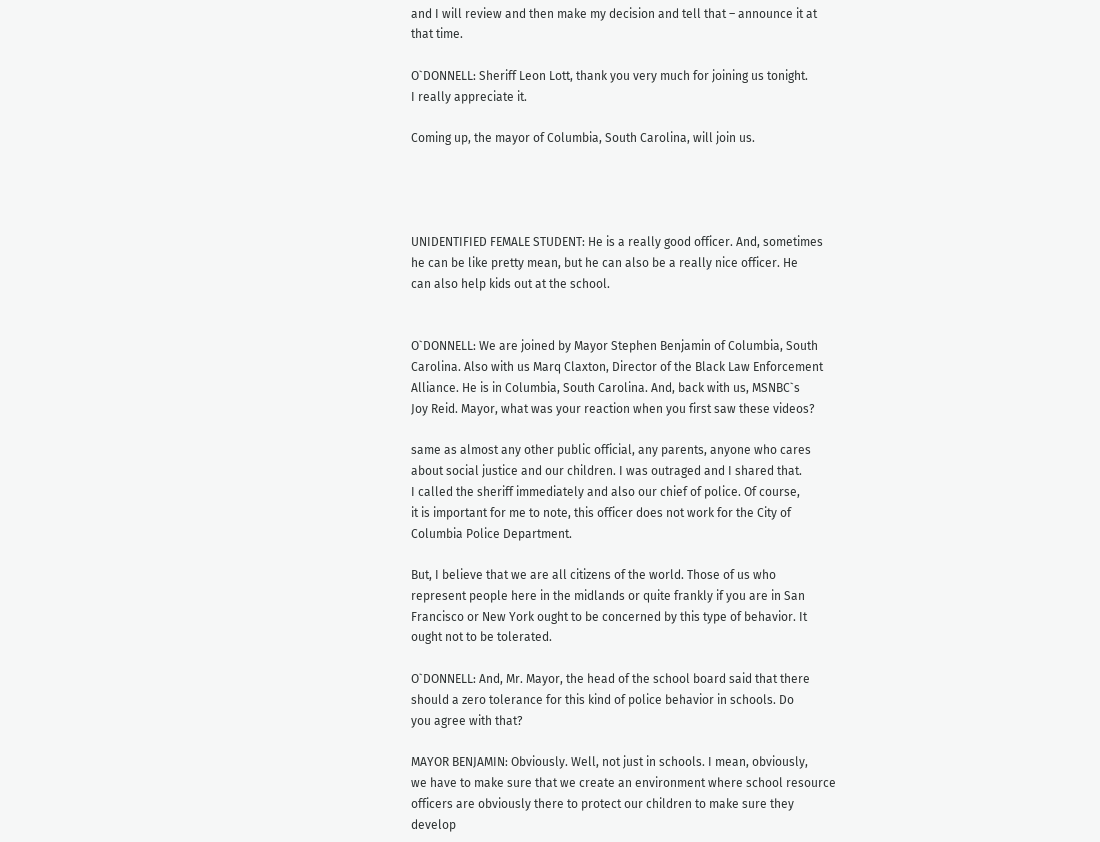and I will review and then make my decision and tell that – announce it at
that time.

O`DONNELL: Sheriff Leon Lott, thank you very much for joining us tonight.
I really appreciate it.

Coming up, the mayor of Columbia, South Carolina, will join us.




UNIDENTIFIED FEMALE STUDENT: He is a really good officer. And, sometimes
he can be like pretty mean, but he can also be a really nice officer. He
can also help kids out at the school.


O`DONNELL: We are joined by Mayor Stephen Benjamin of Columbia, South
Carolina. Also with us Marq Claxton, Director of the Black Law Enforcement
Alliance. He is in Columbia, South Carolina. And, back with us, MSNBC`s
Joy Reid. Mayor, what was your reaction when you first saw these videos?

same as almost any other public official, any parents, anyone who cares
about social justice and our children. I was outraged and I shared that.
I called the sheriff immediately and also our chief of police. Of course,
it is important for me to note, this officer does not work for the City of
Columbia Police Department.

But, I believe that we are all citizens of the world. Those of us who
represent people here in the midlands or quite frankly if you are in San
Francisco or New York ought to be concerned by this type of behavior. It
ought not to be tolerated.

O`DONNELL: And, Mr. Mayor, the head of the school board said that there
should a zero tolerance for this kind of police behavior in schools. Do
you agree with that?

MAYOR BENJAMIN: Obviously. Well, not just in schools. I mean, obviously,
we have to make sure that we create an environment where school resource
officers are obviously there to protect our children to make sure they
develop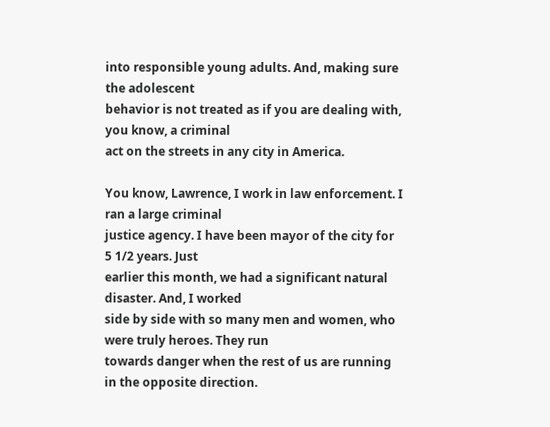into responsible young adults. And, making sure the adolescent
behavior is not treated as if you are dealing with, you know, a criminal
act on the streets in any city in America.

You know, Lawrence, I work in law enforcement. I ran a large criminal
justice agency. I have been mayor of the city for 5 1/2 years. Just
earlier this month, we had a significant natural disaster. And, I worked
side by side with so many men and women, who were truly heroes. They run
towards danger when the rest of us are running in the opposite direction.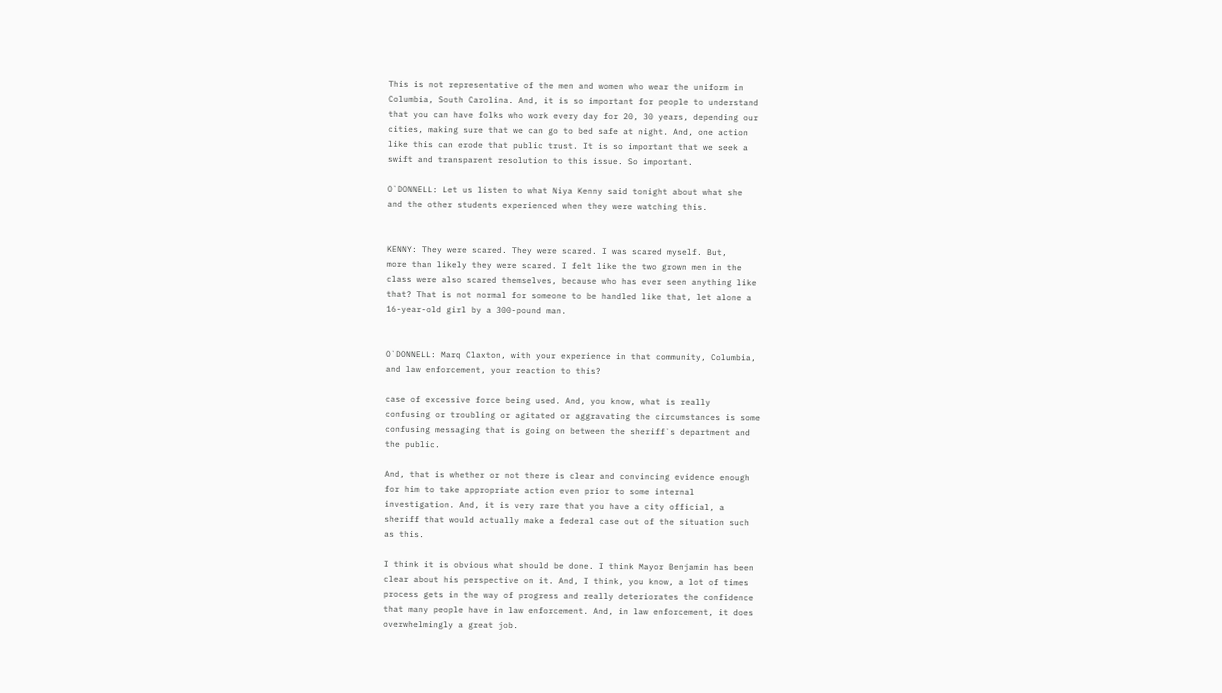This is not representative of the men and women who wear the uniform in
Columbia, South Carolina. And, it is so important for people to understand
that you can have folks who work every day for 20, 30 years, depending our
cities, making sure that we can go to bed safe at night. And, one action
like this can erode that public trust. It is so important that we seek a
swift and transparent resolution to this issue. So important.

O`DONNELL: Let us listen to what Niya Kenny said tonight about what she
and the other students experienced when they were watching this.


KENNY: They were scared. They were scared. I was scared myself. But,
more than likely they were scared. I felt like the two grown men in the
class were also scared themselves, because who has ever seen anything like
that? That is not normal for someone to be handled like that, let alone a
16-year-old girl by a 300-pound man.


O`DONNELL: Marq Claxton, with your experience in that community, Columbia,
and law enforcement, your reaction to this?

case of excessive force being used. And, you know, what is really
confusing or troubling or agitated or aggravating the circumstances is some
confusing messaging that is going on between the sheriff`s department and
the public.

And, that is whether or not there is clear and convincing evidence enough
for him to take appropriate action even prior to some internal
investigation. And, it is very rare that you have a city official, a
sheriff that would actually make a federal case out of the situation such
as this.

I think it is obvious what should be done. I think Mayor Benjamin has been
clear about his perspective on it. And, I think, you know, a lot of times
process gets in the way of progress and really deteriorates the confidence
that many people have in law enforcement. And, in law enforcement, it does
overwhelmingly a great job.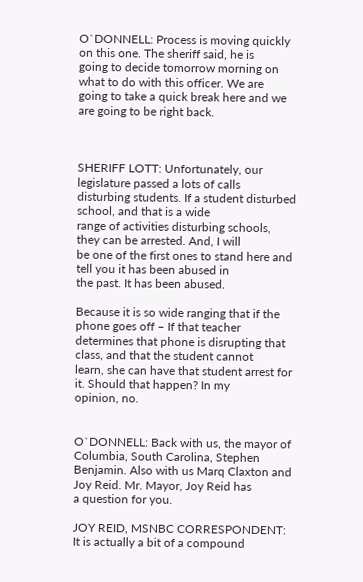O`DONNELL: Process is moving quickly on this one. The sheriff said, he is
going to decide tomorrow morning on what to do with this officer. We are
going to take a quick break here and we are going to be right back.



SHERIFF LOTT: Unfortunately, our legislature passed a lots of calls
disturbing students. If a student disturbed school, and that is a wide
range of activities disturbing schools, they can be arrested. And, I will
be one of the first ones to stand here and tell you it has been abused in
the past. It has been abused.

Because it is so wide ranging that if the phone goes off – If that teacher
determines that phone is disrupting that class, and that the student cannot
learn, she can have that student arrest for it. Should that happen? In my
opinion, no.


O`DONNELL: Back with us, the mayor of Columbia, South Carolina, Stephen
Benjamin. Also with us Marq Claxton and Joy Reid. Mr. Mayor, Joy Reid has
a question for you.

JOY REID, MSNBC CORRESPONDENT: It is actually a bit of a compound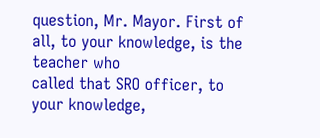question, Mr. Mayor. First of all, to your knowledge, is the teacher who
called that SRO officer, to your knowledge,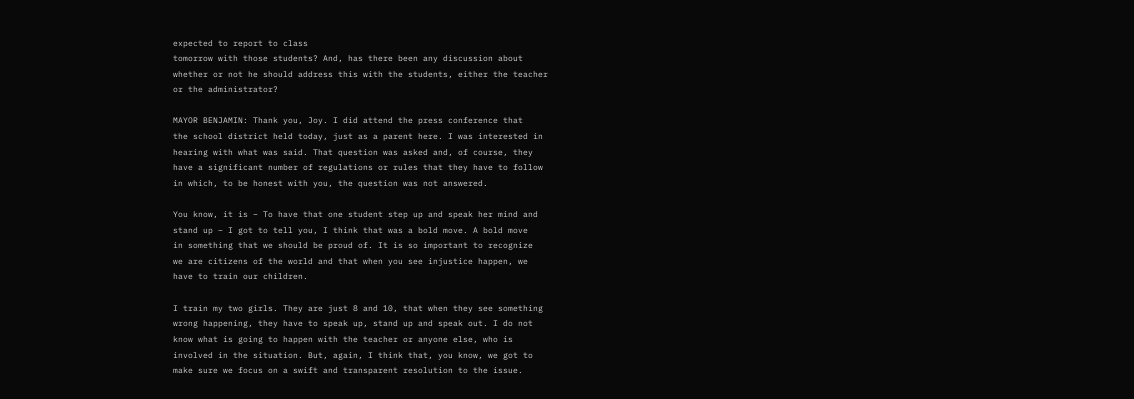expected to report to class
tomorrow with those students? And, has there been any discussion about
whether or not he should address this with the students, either the teacher
or the administrator?

MAYOR BENJAMIN: Thank you, Joy. I did attend the press conference that
the school district held today, just as a parent here. I was interested in
hearing with what was said. That question was asked and, of course, they
have a significant number of regulations or rules that they have to follow
in which, to be honest with you, the question was not answered.

You know, it is – To have that one student step up and speak her mind and
stand up – I got to tell you, I think that was a bold move. A bold move
in something that we should be proud of. It is so important to recognize
we are citizens of the world and that when you see injustice happen, we
have to train our children.

I train my two girls. They are just 8 and 10, that when they see something
wrong happening, they have to speak up, stand up and speak out. I do not
know what is going to happen with the teacher or anyone else, who is
involved in the situation. But, again, I think that, you know, we got to
make sure we focus on a swift and transparent resolution to the issue.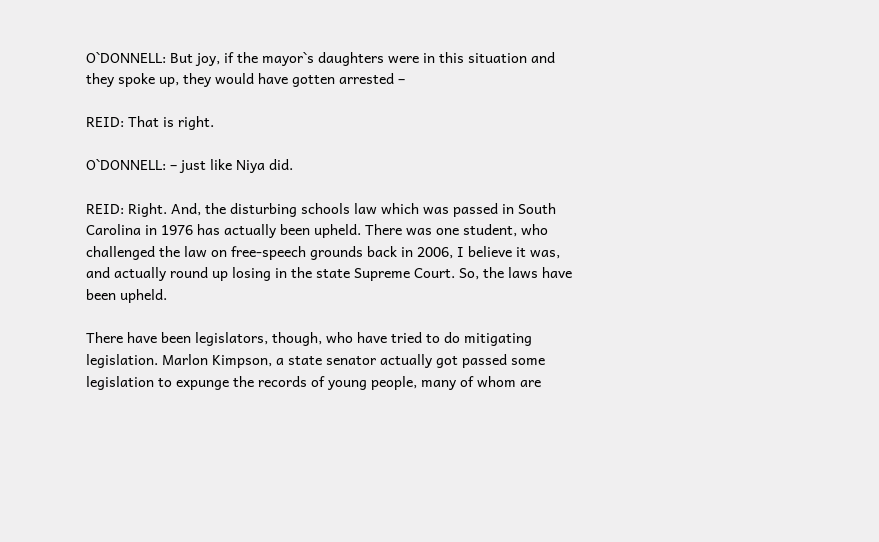O`DONNELL: But joy, if the mayor`s daughters were in this situation and
they spoke up, they would have gotten arrested –

REID: That is right.

O`DONNELL: – just like Niya did.

REID: Right. And, the disturbing schools law which was passed in South
Carolina in 1976 has actually been upheld. There was one student, who
challenged the law on free-speech grounds back in 2006, I believe it was,
and actually round up losing in the state Supreme Court. So, the laws have
been upheld.

There have been legislators, though, who have tried to do mitigating
legislation. Marlon Kimpson, a state senator actually got passed some
legislation to expunge the records of young people, many of whom are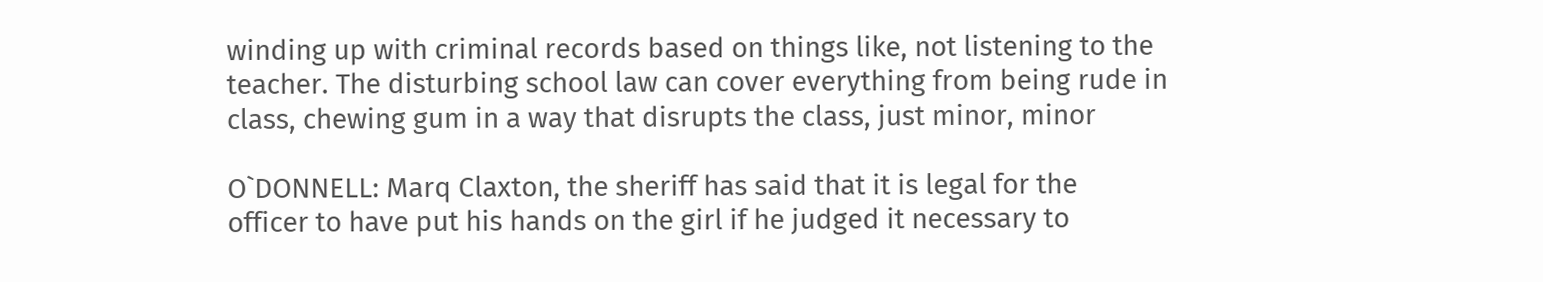winding up with criminal records based on things like, not listening to the
teacher. The disturbing school law can cover everything from being rude in
class, chewing gum in a way that disrupts the class, just minor, minor

O`DONNELL: Marq Claxton, the sheriff has said that it is legal for the
officer to have put his hands on the girl if he judged it necessary to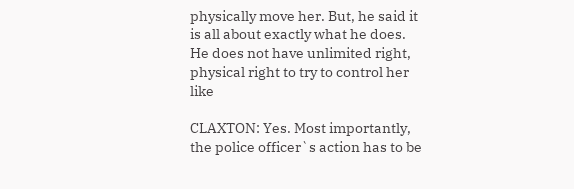physically move her. But, he said it is all about exactly what he does.
He does not have unlimited right, physical right to try to control her like

CLAXTON: Yes. Most importantly, the police officer`s action has to be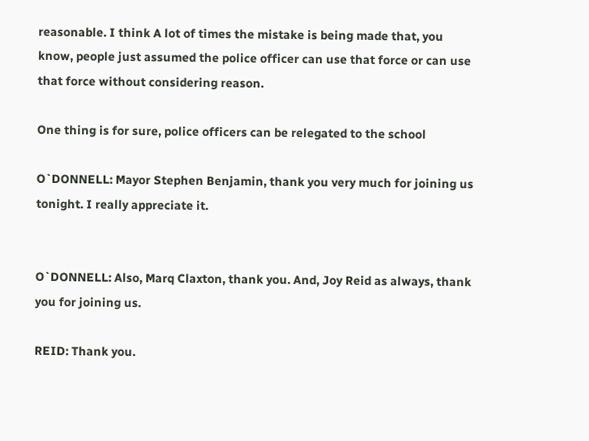reasonable. I think A lot of times the mistake is being made that, you
know, people just assumed the police officer can use that force or can use
that force without considering reason.

One thing is for sure, police officers can be relegated to the school

O`DONNELL: Mayor Stephen Benjamin, thank you very much for joining us
tonight. I really appreciate it.


O`DONNELL: Also, Marq Claxton, thank you. And, Joy Reid as always, thank
you for joining us.

REID: Thank you.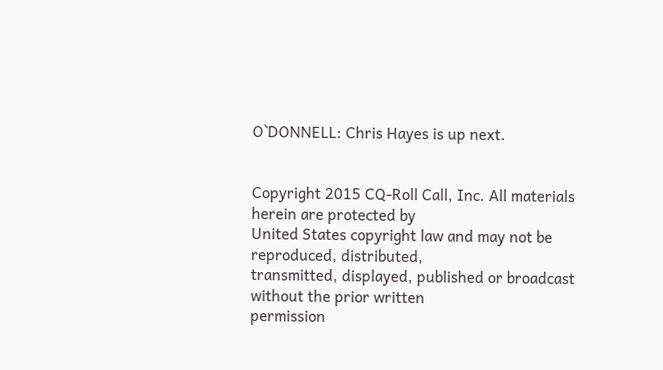O`DONNELL: Chris Hayes is up next.


Copyright 2015 CQ-Roll Call, Inc. All materials herein are protected by
United States copyright law and may not be reproduced, distributed,
transmitted, displayed, published or broadcast without the prior written
permission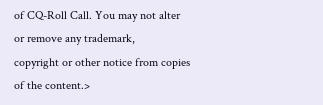of CQ-Roll Call. You may not alter or remove any trademark,
copyright or other notice from copies of the content.>